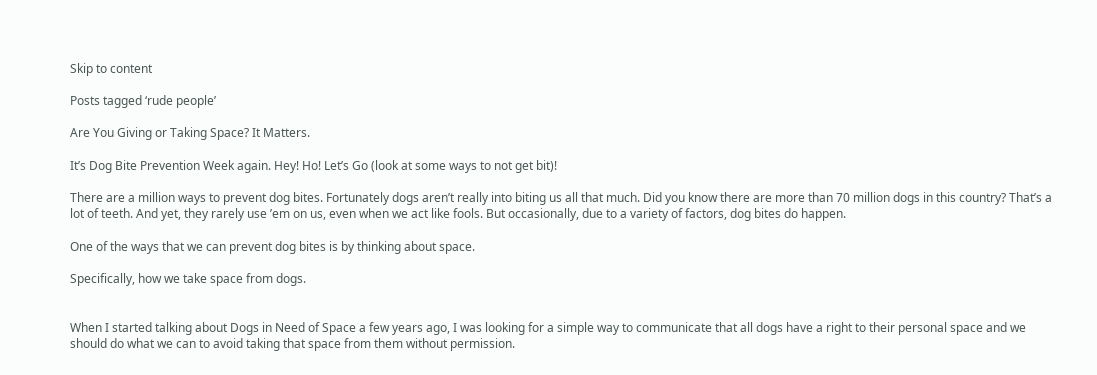Skip to content

Posts tagged ‘rude people’

Are You Giving or Taking Space? It Matters.

It’s Dog Bite Prevention Week again. Hey! Ho! Let’s Go (look at some ways to not get bit)!

There are a million ways to prevent dog bites. Fortunately dogs aren’t really into biting us all that much. Did you know there are more than 70 million dogs in this country? That’s a lot of teeth. And yet, they rarely use ’em on us, even when we act like fools. But occasionally, due to a variety of factors, dog bites do happen.

One of the ways that we can prevent dog bites is by thinking about space.

Specifically, how we take space from dogs.


When I started talking about Dogs in Need of Space a few years ago, I was looking for a simple way to communicate that all dogs have a right to their personal space and we should do what we can to avoid taking that space from them without permission.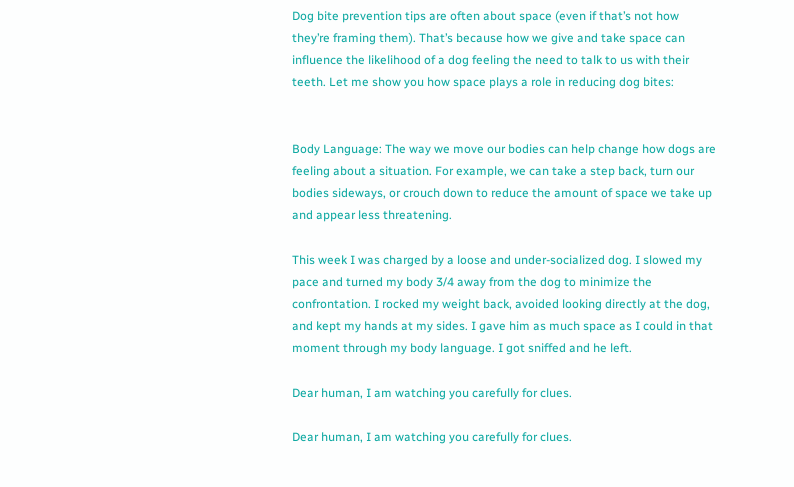Dog bite prevention tips are often about space (even if that’s not how they’re framing them). That’s because how we give and take space can influence the likelihood of a dog feeling the need to talk to us with their teeth. Let me show you how space plays a role in reducing dog bites:


Body Language: The way we move our bodies can help change how dogs are feeling about a situation. For example, we can take a step back, turn our bodies sideways, or crouch down to reduce the amount of space we take up and appear less threatening.

This week I was charged by a loose and under-socialized dog. I slowed my pace and turned my body 3/4 away from the dog to minimize the confrontation. I rocked my weight back, avoided looking directly at the dog, and kept my hands at my sides. I gave him as much space as I could in that moment through my body language. I got sniffed and he left.

Dear human, I am watching you carefully for clues.

Dear human, I am watching you carefully for clues.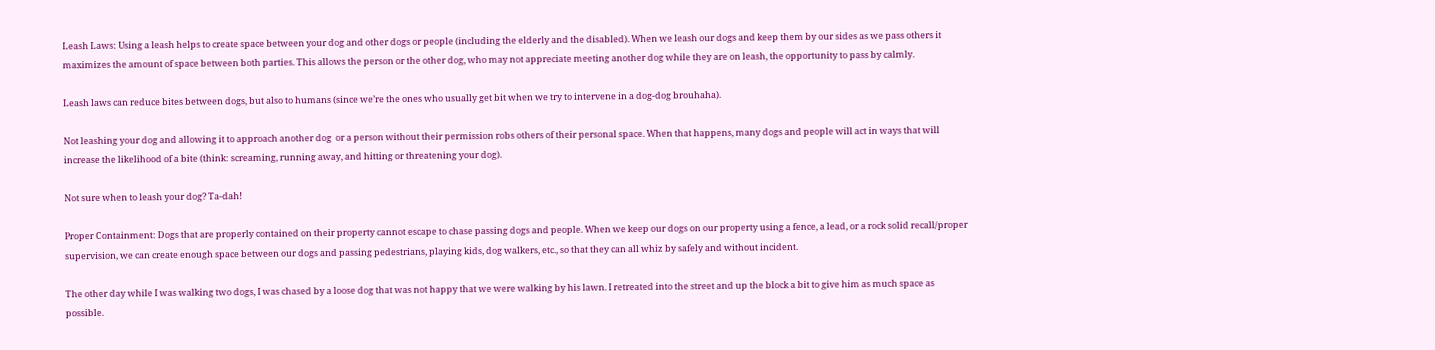Leash Laws: Using a leash helps to create space between your dog and other dogs or people (including the elderly and the disabled). When we leash our dogs and keep them by our sides as we pass others it maximizes the amount of space between both parties. This allows the person or the other dog, who may not appreciate meeting another dog while they are on leash, the opportunity to pass by calmly.

Leash laws can reduce bites between dogs, but also to humans (since we’re the ones who usually get bit when we try to intervene in a dog-dog brouhaha).

Not leashing your dog and allowing it to approach another dog  or a person without their permission robs others of their personal space. When that happens, many dogs and people will act in ways that will increase the likelihood of a bite (think: screaming, running away, and hitting or threatening your dog).

Not sure when to leash your dog? Ta-dah!

Proper Containment: Dogs that are properly contained on their property cannot escape to chase passing dogs and people. When we keep our dogs on our property using a fence, a lead, or a rock solid recall/proper supervision, we can create enough space between our dogs and passing pedestrians, playing kids, dog walkers, etc., so that they can all whiz by safely and without incident.

The other day while I was walking two dogs, I was chased by a loose dog that was not happy that we were walking by his lawn. I retreated into the street and up the block a bit to give him as much space as possible.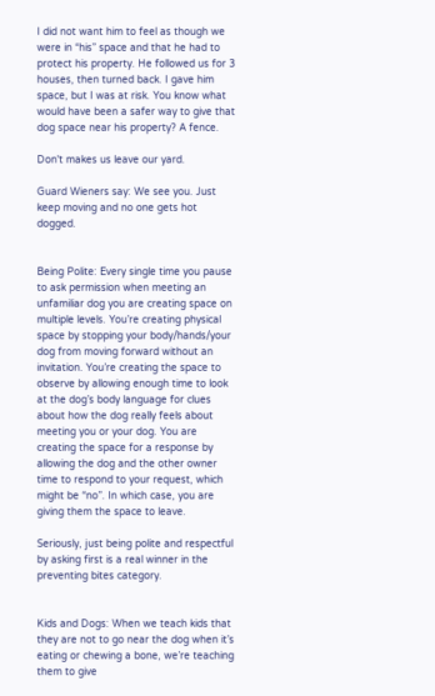I did not want him to feel as though we were in “his” space and that he had to protect his property. He followed us for 3 houses, then turned back. I gave him space, but I was at risk. You know what would have been a safer way to give that dog space near his property? A fence.

Don't makes us leave our yard.

Guard Wieners say: We see you. Just keep moving and no one gets hot dogged.


Being Polite: Every single time you pause to ask permission when meeting an unfamiliar dog you are creating space on multiple levels. You’re creating physical space by stopping your body/hands/your dog from moving forward without an invitation. You’re creating the space to observe by allowing enough time to look at the dog’s body language for clues about how the dog really feels about meeting you or your dog. You are creating the space for a response by allowing the dog and the other owner time to respond to your request, which might be “no”. In which case, you are giving them the space to leave.

Seriously, just being polite and respectful by asking first is a real winner in the preventing bites category.


Kids and Dogs: When we teach kids that they are not to go near the dog when it’s eating or chewing a bone, we’re teaching them to give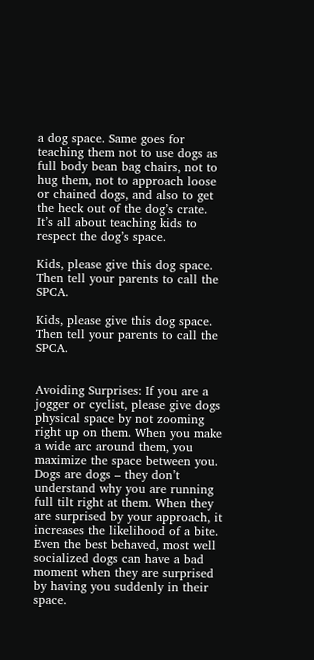a dog space. Same goes for teaching them not to use dogs as full body bean bag chairs, not to hug them, not to approach loose or chained dogs, and also to get the heck out of the dog’s crate. It’s all about teaching kids to respect the dog’s space.

Kids, please give this dog space. Then tell your parents to call the SPCA.

Kids, please give this dog space. Then tell your parents to call the SPCA.


Avoiding Surprises: If you are a jogger or cyclist, please give dogs physical space by not zooming right up on them. When you make a wide arc around them, you maximize the space between you. Dogs are dogs – they don’t understand why you are running full tilt right at them. When they are surprised by your approach, it increases the likelihood of a bite. Even the best behaved, most well socialized dogs can have a bad moment when they are surprised by having you suddenly in their space.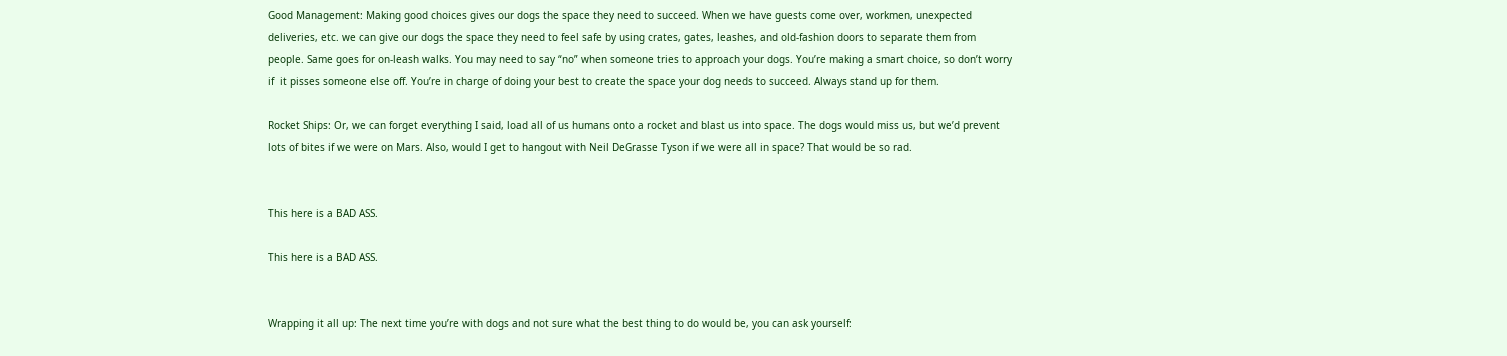Good Management: Making good choices gives our dogs the space they need to succeed. When we have guests come over, workmen, unexpected deliveries, etc. we can give our dogs the space they need to feel safe by using crates, gates, leashes, and old-fashion doors to separate them from people. Same goes for on-leash walks. You may need to say “no” when someone tries to approach your dogs. You’re making a smart choice, so don’t worry if  it pisses someone else off. You’re in charge of doing your best to create the space your dog needs to succeed. Always stand up for them.

Rocket Ships: Or, we can forget everything I said, load all of us humans onto a rocket and blast us into space. The dogs would miss us, but we’d prevent lots of bites if we were on Mars. Also, would I get to hangout with Neil DeGrasse Tyson if we were all in space? That would be so rad.


This here is a BAD ASS.

This here is a BAD ASS.


Wrapping it all up: The next time you’re with dogs and not sure what the best thing to do would be, you can ask yourself: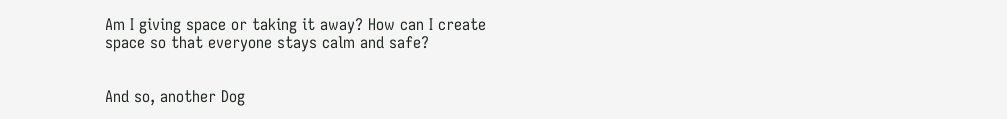Am I giving space or taking it away? How can I create space so that everyone stays calm and safe?


And so, another Dog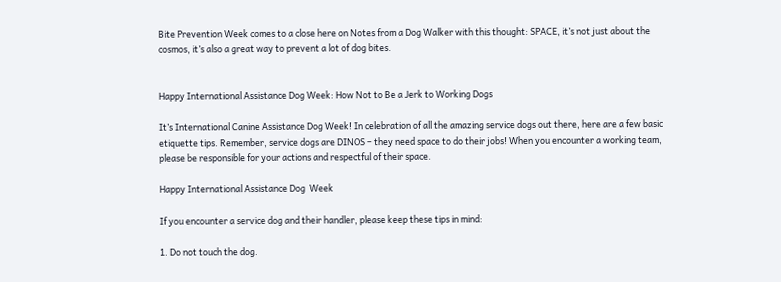Bite Prevention Week comes to a close here on Notes from a Dog Walker with this thought: SPACE, it’s not just about the cosmos, it’s also a great way to prevent a lot of dog bites.


Happy International Assistance Dog Week: How Not to Be a Jerk to Working Dogs

It’s International Canine Assistance Dog Week! In celebration of all the amazing service dogs out there, here are a few basic etiquette tips. Remember, service dogs are DINOS – they need space to do their jobs! When you encounter a working team, please be responsible for your actions and respectful of their space.

Happy International Assistance Dog  Week

If you encounter a service dog and their handler, please keep these tips in mind:

1. Do not touch the dog.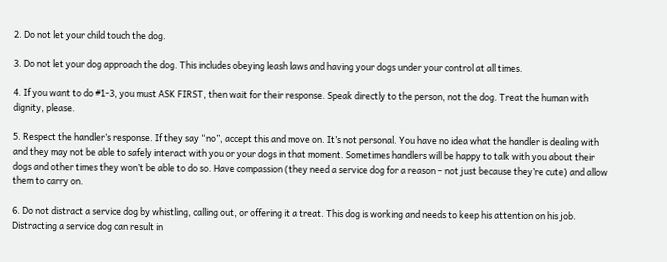2. Do not let your child touch the dog.

3. Do not let your dog approach the dog. This includes obeying leash laws and having your dogs under your control at all times.

4. If you want to do #1-3, you must ASK FIRST, then wait for their response. Speak directly to the person, not the dog. Treat the human with dignity, please.

5. Respect the handler’s response. If they say “no”, accept this and move on. It’s not personal. You have no idea what the handler is dealing with and they may not be able to safely interact with you or your dogs in that moment. Sometimes handlers will be happy to talk with you about their dogs and other times they won’t be able to do so. Have compassion (they need a service dog for a reason – not just because they’re cute) and allow them to carry on.

6. Do not distract a service dog by whistling, calling out, or offering it a treat. This dog is working and needs to keep his attention on his job. Distracting a service dog can result in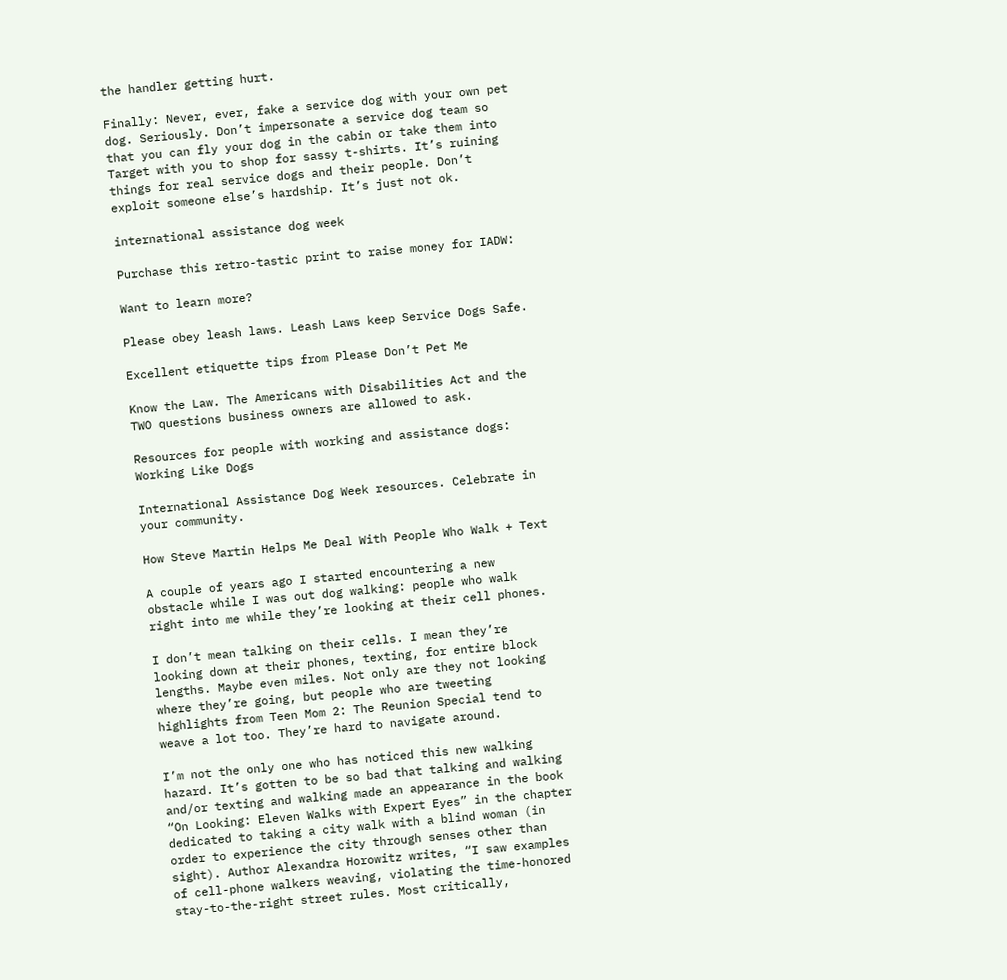the handler getting hurt.

Finally: Never, ever, fake a service dog with your own pet dog. Seriously. Don’t impersonate a service dog team so that you can fly your dog in the cabin or take them into Target with you to shop for sassy t-shirts. It’s ruining things for real service dogs and their people. Don’t exploit someone else’s hardship. It’s just not ok.

international assistance dog week

Purchase this retro-tastic print to raise money for IADW:

Want to learn more?

Please obey leash laws. Leash Laws keep Service Dogs Safe.

Excellent etiquette tips from Please Don’t Pet Me

Know the Law. The Americans with Disabilities Act and the TWO questions business owners are allowed to ask.

Resources for people with working and assistance dogs: Working Like Dogs

International Assistance Dog Week resources. Celebrate in your community.

How Steve Martin Helps Me Deal With People Who Walk + Text

A couple of years ago I started encountering a new obstacle while I was out dog walking: people who walk right into me while they’re looking at their cell phones.

I don’t mean talking on their cells. I mean they’re looking down at their phones, texting, for entire block lengths. Maybe even miles. Not only are they not looking where they’re going, but people who are tweeting highlights from Teen Mom 2: The Reunion Special tend to weave a lot too. They’re hard to navigate around.

I’m not the only one who has noticed this new walking hazard. It’s gotten to be so bad that talking and walking and/or texting and walking made an appearance in the book “On Looking: Eleven Walks with Expert Eyes” in the chapter dedicated to taking a city walk with a blind woman (in order to experience the city through senses other than sight). Author Alexandra Horowitz writes, “I saw examples of cell-phone walkers weaving, violating the time-honored stay-to-the-right street rules. Most critically,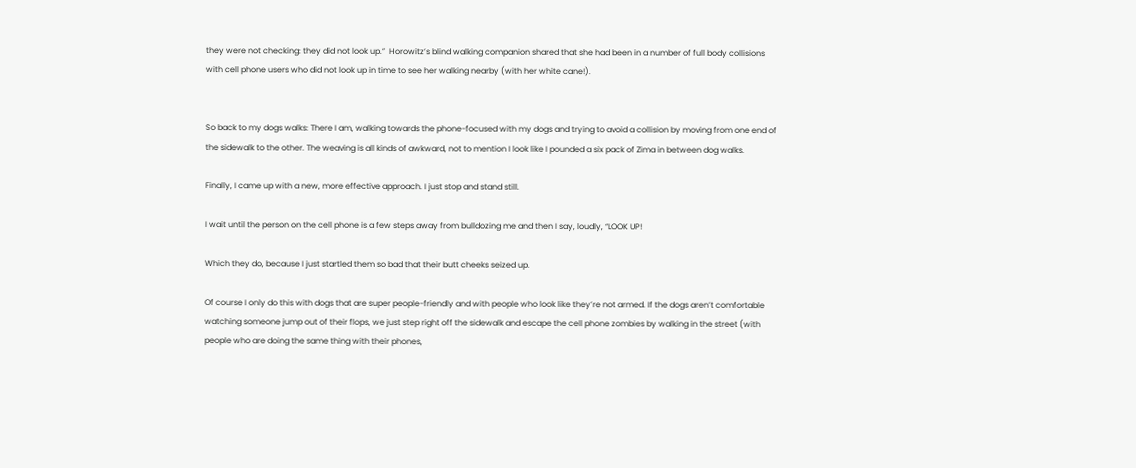they were not checking: they did not look up.”  Horowitz’s blind walking companion shared that she had been in a number of full body collisions with cell phone users who did not look up in time to see her walking nearby (with her white cane!).


So back to my dogs walks: There I am, walking towards the phone-focused with my dogs and trying to avoid a collision by moving from one end of the sidewalk to the other. The weaving is all kinds of awkward, not to mention I look like I pounded a six pack of Zima in between dog walks.

Finally, I came up with a new, more effective approach. I just stop and stand still.

I wait until the person on the cell phone is a few steps away from bulldozing me and then I say, loudly, “LOOK UP!

Which they do, because I just startled them so bad that their butt cheeks seized up.

Of course I only do this with dogs that are super people-friendly and with people who look like they’re not armed. If the dogs aren’t comfortable watching someone jump out of their flops, we just step right off the sidewalk and escape the cell phone zombies by walking in the street (with people who are doing the same thing with their phones,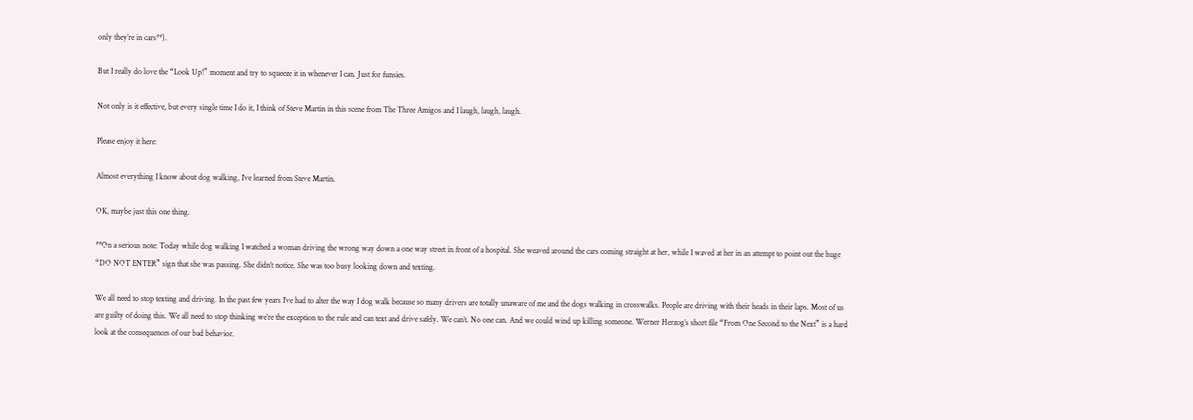only they’re in cars**).

But I really do love the “Look Up!” moment and try to squeeze it in whenever I can. Just for funsies.

Not only is it effective, but every single time I do it, I think of Steve Martin in this scene from The Three Amigos and I laugh, laugh, laugh.

Please enjoy it here:

Almost everything I know about dog walking, I’ve learned from Steve Martin.

OK, maybe just this one thing.

**On a serious note: Today while dog walking I watched a woman driving the wrong way down a one way street in front of a hospital. She weaved around the cars coming straight at her, while I waved at her in an attempt to point out the huge “DO NOT ENTER” sign that she was passing. She didn’t notice. She was too busy looking down and texting.

We all need to stop texting and driving. In the past few years I’ve had to alter the way I dog walk because so many drivers are totally unaware of me and the dogs walking in crosswalks. People are driving with their heads in their laps. Most of us are guilty of doing this. We all need to stop thinking we’re the exception to the rule and can text and drive safely. We can’t. No one can. And we could wind up killing someone. Werner Herzog’s short file “From One Second to the Next” is a hard look at the consequences of our bad behavior.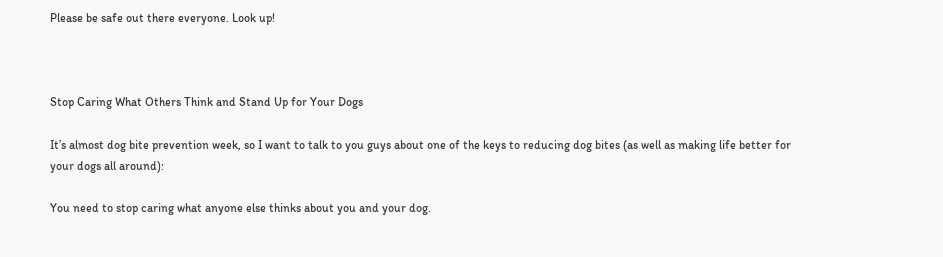Please be safe out there everyone. Look up!



Stop Caring What Others Think and Stand Up for Your Dogs

It’s almost dog bite prevention week, so I want to talk to you guys about one of the keys to reducing dog bites (as well as making life better for your dogs all around):

You need to stop caring what anyone else thinks about you and your dog.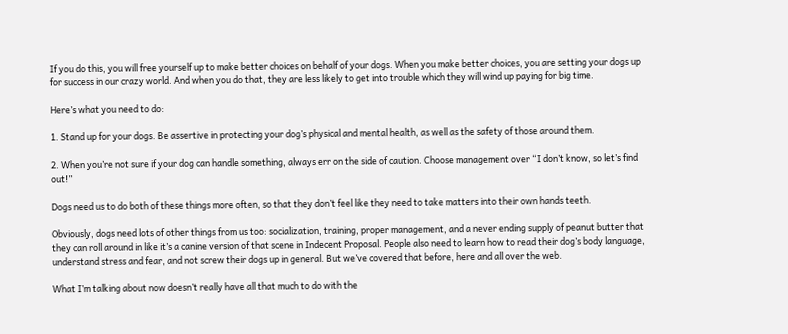If you do this, you will free yourself up to make better choices on behalf of your dogs. When you make better choices, you are setting your dogs up for success in our crazy world. And when you do that, they are less likely to get into trouble which they will wind up paying for big time.

Here’s what you need to do:

1. Stand up for your dogs. Be assertive in protecting your dog’s physical and mental health, as well as the safety of those around them.

2. When you’re not sure if your dog can handle something, always err on the side of caution. Choose management over “I don’t know, so let’s find out!”

Dogs need us to do both of these things more often, so that they don’t feel like they need to take matters into their own hands teeth.

Obviously, dogs need lots of other things from us too: socialization, training, proper management, and a never ending supply of peanut butter that they can roll around in like it’s a canine version of that scene in Indecent Proposal. People also need to learn how to read their dog’s body language,  understand stress and fear, and not screw their dogs up in general. But we’ve covered that before, here and all over the web.

What I’m talking about now doesn’t really have all that much to do with the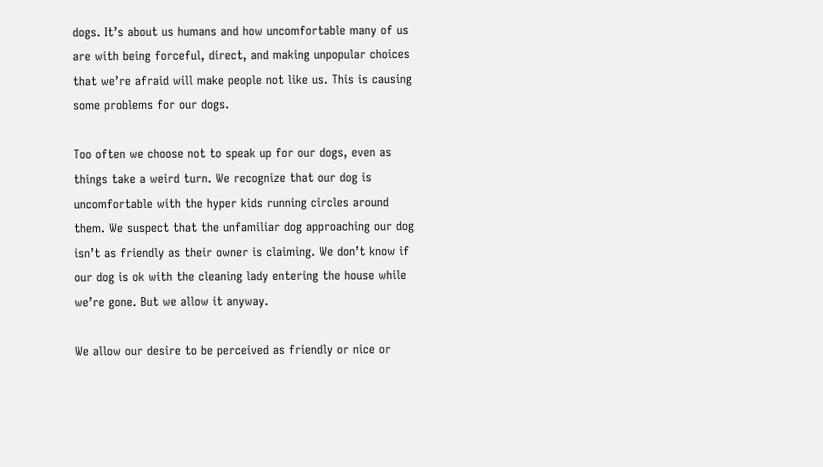dogs. It’s about us humans and how uncomfortable many of us are with being forceful, direct, and making unpopular choices that we’re afraid will make people not like us. This is causing some problems for our dogs.

Too often we choose not to speak up for our dogs, even as things take a weird turn. We recognize that our dog is uncomfortable with the hyper kids running circles around them. We suspect that the unfamiliar dog approaching our dog isn’t as friendly as their owner is claiming. We don’t know if our dog is ok with the cleaning lady entering the house while we’re gone. But we allow it anyway.

We allow our desire to be perceived as friendly or nice or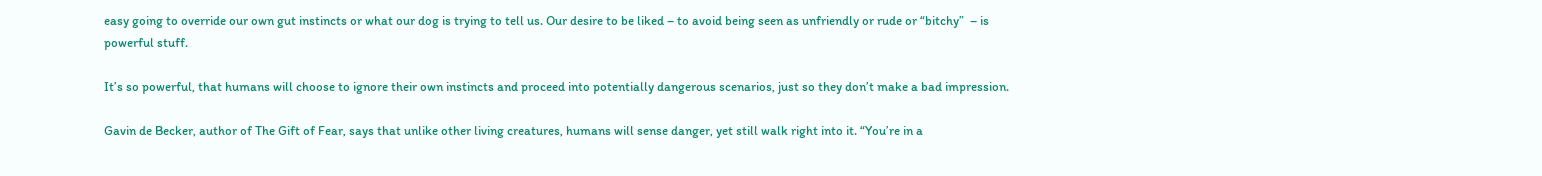easy going to override our own gut instincts or what our dog is trying to tell us. Our desire to be liked – to avoid being seen as unfriendly or rude or “bitchy”  – is powerful stuff.

It’s so powerful, that humans will choose to ignore their own instincts and proceed into potentially dangerous scenarios, just so they don’t make a bad impression.

Gavin de Becker, author of The Gift of Fear, says that unlike other living creatures, humans will sense danger, yet still walk right into it. “You’re in a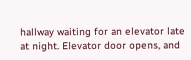hallway waiting for an elevator late at night. Elevator door opens, and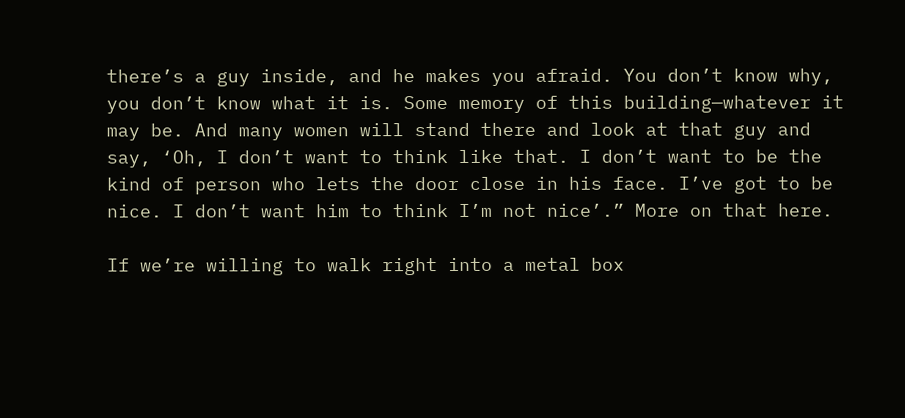there’s a guy inside, and he makes you afraid. You don’t know why, you don’t know what it is. Some memory of this building—whatever it may be. And many women will stand there and look at that guy and say, ‘Oh, I don’t want to think like that. I don’t want to be the kind of person who lets the door close in his face. I’ve got to be nice. I don’t want him to think I’m not nice’.” More on that here.

If we’re willing to walk right into a metal box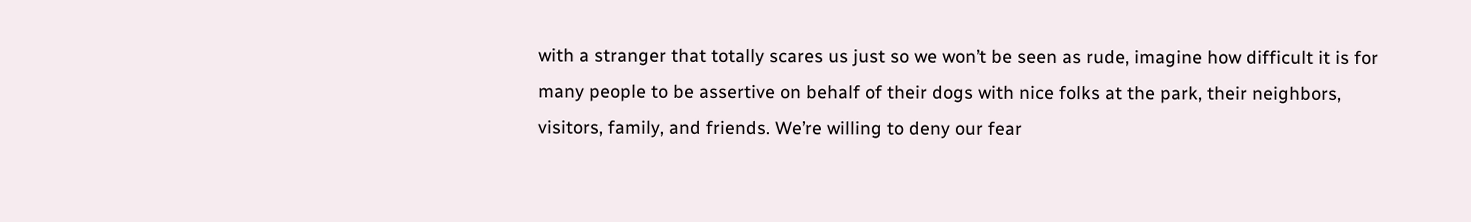with a stranger that totally scares us just so we won’t be seen as rude, imagine how difficult it is for many people to be assertive on behalf of their dogs with nice folks at the park, their neighbors, visitors, family, and friends. We’re willing to deny our fear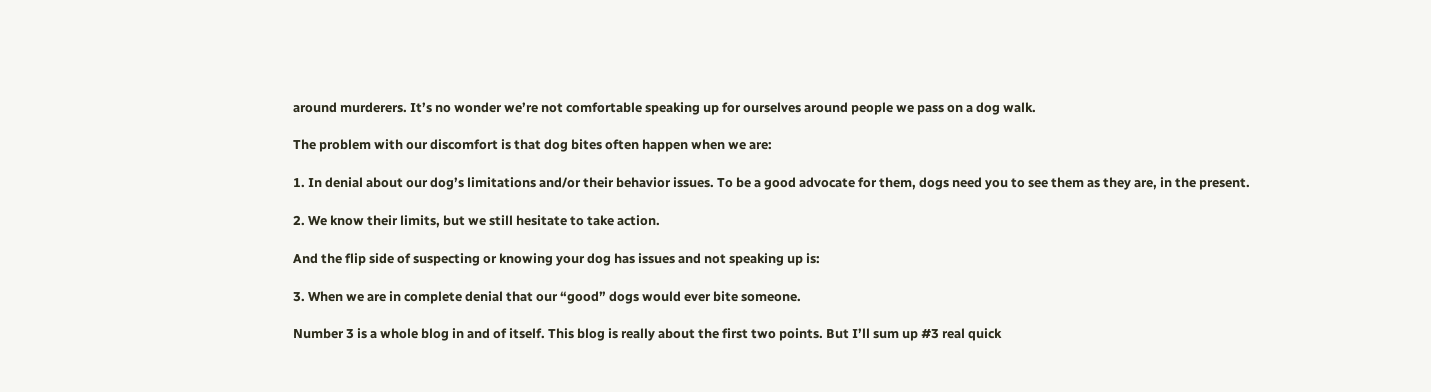around murderers. It’s no wonder we’re not comfortable speaking up for ourselves around people we pass on a dog walk.

The problem with our discomfort is that dog bites often happen when we are:

1. In denial about our dog’s limitations and/or their behavior issues. To be a good advocate for them, dogs need you to see them as they are, in the present.

2. We know their limits, but we still hesitate to take action.

And the flip side of suspecting or knowing your dog has issues and not speaking up is:

3. When we are in complete denial that our “good” dogs would ever bite someone.

Number 3 is a whole blog in and of itself. This blog is really about the first two points. But I’ll sum up #3 real quick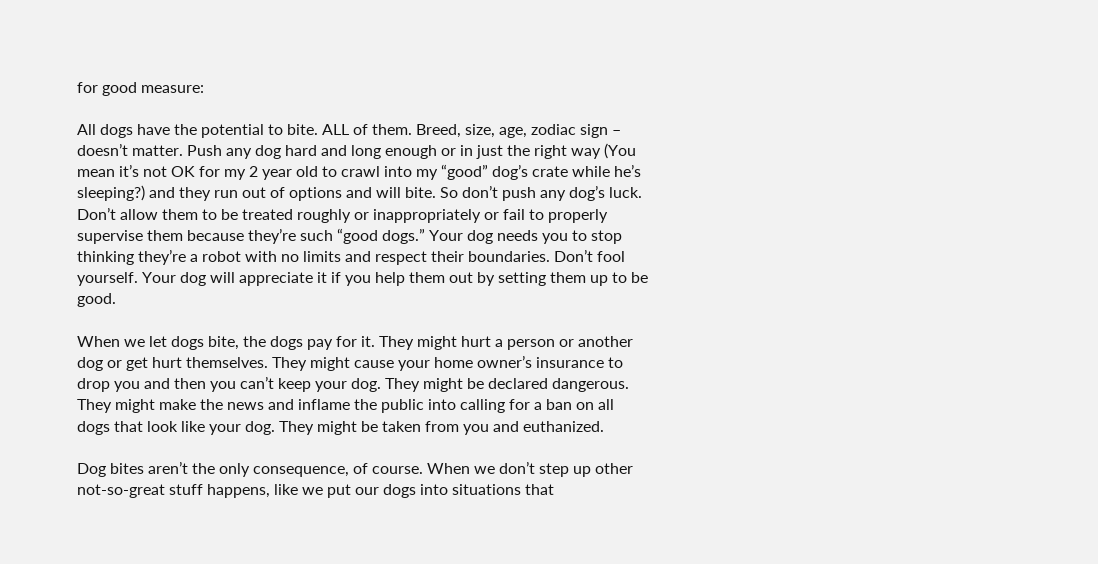for good measure:

All dogs have the potential to bite. ALL of them. Breed, size, age, zodiac sign – doesn’t matter. Push any dog hard and long enough or in just the right way (You mean it’s not OK for my 2 year old to crawl into my “good” dog’s crate while he’s sleeping?) and they run out of options and will bite. So don’t push any dog’s luck. Don’t allow them to be treated roughly or inappropriately or fail to properly supervise them because they’re such “good dogs.” Your dog needs you to stop thinking they’re a robot with no limits and respect their boundaries. Don’t fool yourself. Your dog will appreciate it if you help them out by setting them up to be good.

When we let dogs bite, the dogs pay for it. They might hurt a person or another dog or get hurt themselves. They might cause your home owner’s insurance to drop you and then you can’t keep your dog. They might be declared dangerous. They might make the news and inflame the public into calling for a ban on all dogs that look like your dog. They might be taken from you and euthanized.

Dog bites aren’t the only consequence, of course. When we don’t step up other not-so-great stuff happens, like we put our dogs into situations that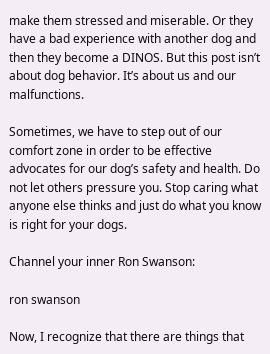make them stressed and miserable. Or they have a bad experience with another dog and then they become a DINOS. But this post isn’t about dog behavior. It’s about us and our malfunctions.

Sometimes, we have to step out of our comfort zone in order to be effective advocates for our dog’s safety and health. Do not let others pressure you. Stop caring what anyone else thinks and just do what you know is right for your dogs.

Channel your inner Ron Swanson:

ron swanson

Now, I recognize that there are things that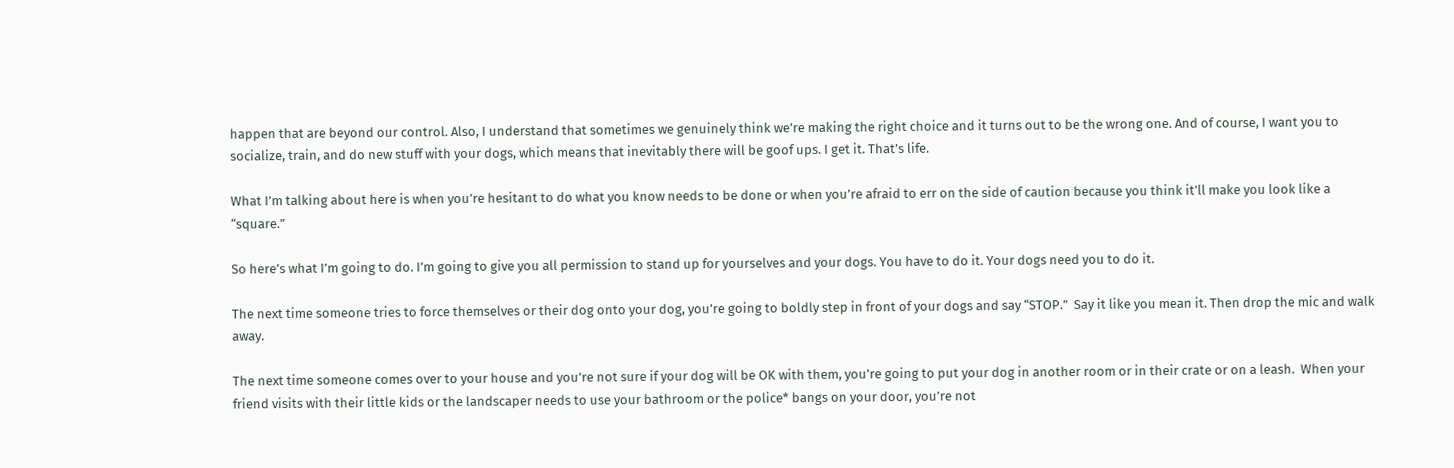happen that are beyond our control. Also, I understand that sometimes we genuinely think we’re making the right choice and it turns out to be the wrong one. And of course, I want you to socialize, train, and do new stuff with your dogs, which means that inevitably there will be goof ups. I get it. That’s life.

What I’m talking about here is when you’re hesitant to do what you know needs to be done or when you’re afraid to err on the side of caution because you think it’ll make you look like a “square.”

So here’s what I’m going to do. I’m going to give you all permission to stand up for yourselves and your dogs. You have to do it. Your dogs need you to do it.

The next time someone tries to force themselves or their dog onto your dog, you’re going to boldly step in front of your dogs and say “STOP.”  Say it like you mean it. Then drop the mic and walk away.

The next time someone comes over to your house and you’re not sure if your dog will be OK with them, you’re going to put your dog in another room or in their crate or on a leash.  When your friend visits with their little kids or the landscaper needs to use your bathroom or the police* bangs on your door, you’re not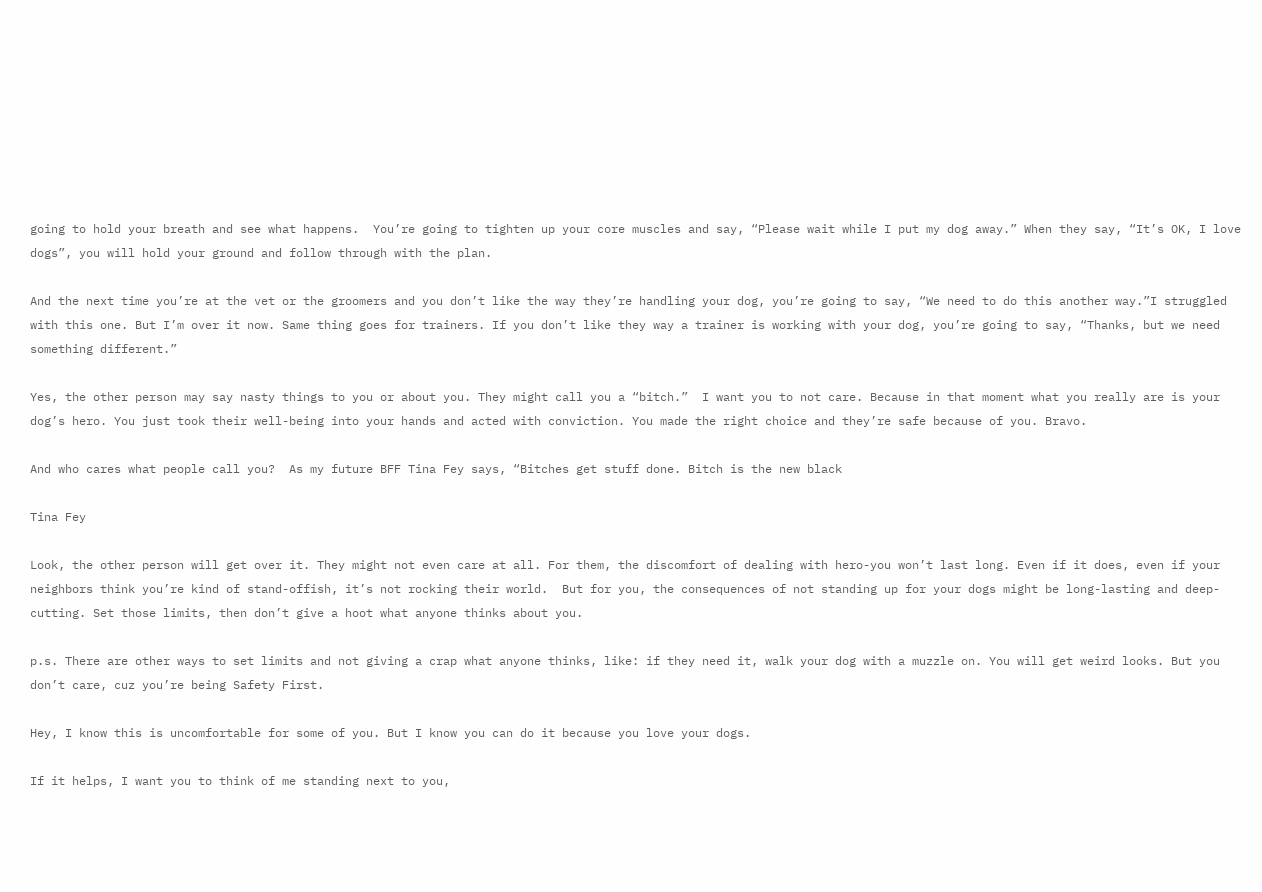going to hold your breath and see what happens.  You’re going to tighten up your core muscles and say, “Please wait while I put my dog away.” When they say, “It’s OK, I love dogs”, you will hold your ground and follow through with the plan.

And the next time you’re at the vet or the groomers and you don’t like the way they’re handling your dog, you’re going to say, “We need to do this another way.”I struggled with this one. But I’m over it now. Same thing goes for trainers. If you don’t like they way a trainer is working with your dog, you’re going to say, “Thanks, but we need something different.”

Yes, the other person may say nasty things to you or about you. They might call you a “bitch.”  I want you to not care. Because in that moment what you really are is your dog’s hero. You just took their well-being into your hands and acted with conviction. You made the right choice and they’re safe because of you. Bravo.

And who cares what people call you?  As my future BFF Tina Fey says, “Bitches get stuff done. Bitch is the new black

Tina Fey

Look, the other person will get over it. They might not even care at all. For them, the discomfort of dealing with hero-you won’t last long. Even if it does, even if your neighbors think you’re kind of stand-offish, it’s not rocking their world.  But for you, the consequences of not standing up for your dogs might be long-lasting and deep-cutting. Set those limits, then don’t give a hoot what anyone thinks about you.

p.s. There are other ways to set limits and not giving a crap what anyone thinks, like: if they need it, walk your dog with a muzzle on. You will get weird looks. But you don’t care, cuz you’re being Safety First.

Hey, I know this is uncomfortable for some of you. But I know you can do it because you love your dogs.

If it helps, I want you to think of me standing next to you,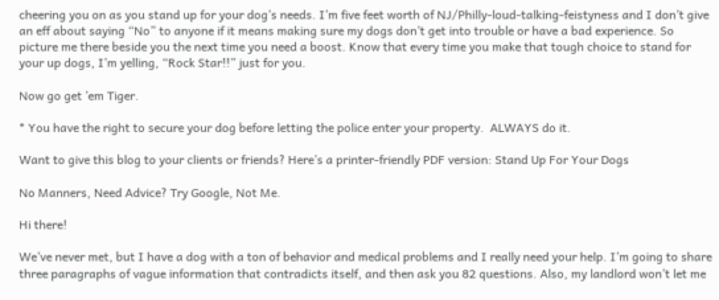cheering you on as you stand up for your dog’s needs. I’m five feet worth of NJ/Philly-loud-talking-feistyness and I don’t give an eff about saying “No” to anyone if it means making sure my dogs don’t get into trouble or have a bad experience. So picture me there beside you the next time you need a boost. Know that every time you make that tough choice to stand for your up dogs, I’m yelling, “Rock Star!!” just for you.

Now go get ’em Tiger.

* You have the right to secure your dog before letting the police enter your property.  ALWAYS do it.

Want to give this blog to your clients or friends? Here’s a printer-friendly PDF version: Stand Up For Your Dogs

No Manners, Need Advice? Try Google, Not Me.

Hi there!

We’ve never met, but I have a dog with a ton of behavior and medical problems and I really need your help. I’m going to share three paragraphs of vague information that contradicts itself, and then ask you 82 questions. Also, my landlord won’t let me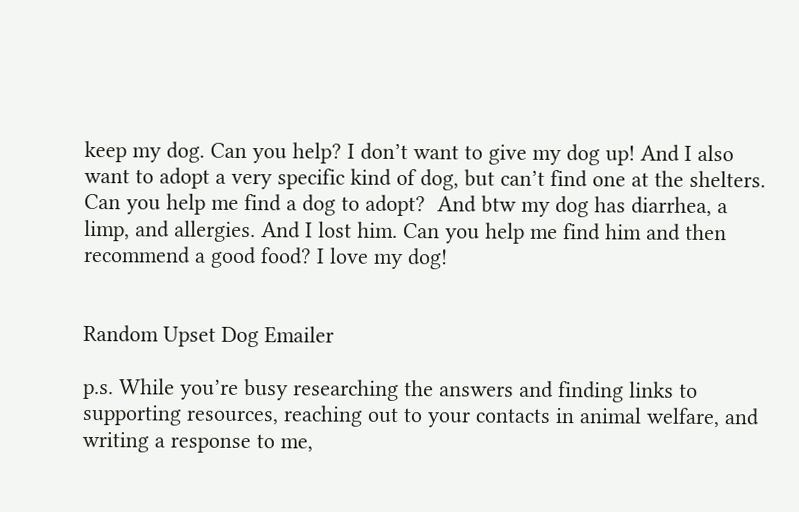keep my dog. Can you help? I don’t want to give my dog up! And I also want to adopt a very specific kind of dog, but can’t find one at the shelters. Can you help me find a dog to adopt?  And btw my dog has diarrhea, a limp, and allergies. And I lost him. Can you help me find him and then recommend a good food? I love my dog!


Random Upset Dog Emailer

p.s. While you’re busy researching the answers and finding links to supporting resources, reaching out to your contacts in animal welfare, and writing a response to me,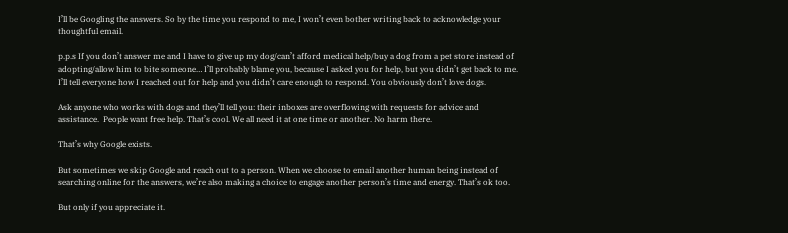I’ll be Googling the answers. So by the time you respond to me, I won’t even bother writing back to acknowledge your thoughtful email.

p.p.s If you don’t answer me and I have to give up my dog/can’t afford medical help/buy a dog from a pet store instead of adopting/allow him to bite someone… I’ll probably blame you, because I asked you for help, but you didn’t get back to me. I’ll tell everyone how I reached out for help and you didn’t care enough to respond. You obviously don’t love dogs.

Ask anyone who works with dogs and they’ll tell you: their inboxes are overflowing with requests for advice and assistance.  People want free help. That’s cool. We all need it at one time or another. No harm there.

That’s why Google exists.

But sometimes we skip Google and reach out to a person. When we choose to email another human being instead of searching online for the answers, we’re also making a choice to engage another person’s time and energy. That’s ok too.

But only if you appreciate it.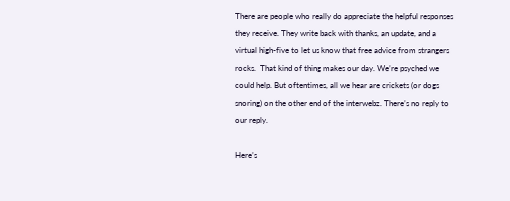There are people who really do appreciate the helpful responses they receive. They write back with thanks, an update, and a virtual high-five to let us know that free advice from strangers rocks.  That kind of thing makes our day. We’re psyched we could help. But oftentimes, all we hear are crickets (or dogs snoring) on the other end of the interwebz. There’s no reply to our reply.

Here’s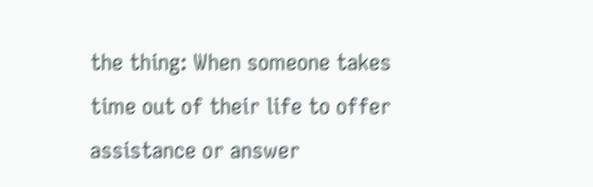the thing: When someone takes time out of their life to offer assistance or answer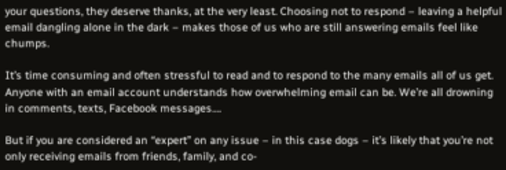your questions, they deserve thanks, at the very least. Choosing not to respond – leaving a helpful email dangling alone in the dark – makes those of us who are still answering emails feel like chumps.

It’s time consuming and often stressful to read and to respond to the many emails all of us get. Anyone with an email account understands how overwhelming email can be. We’re all drowning in comments, texts, Facebook messages….

But if you are considered an “expert” on any issue – in this case dogs – it’s likely that you’re not only receiving emails from friends, family, and co-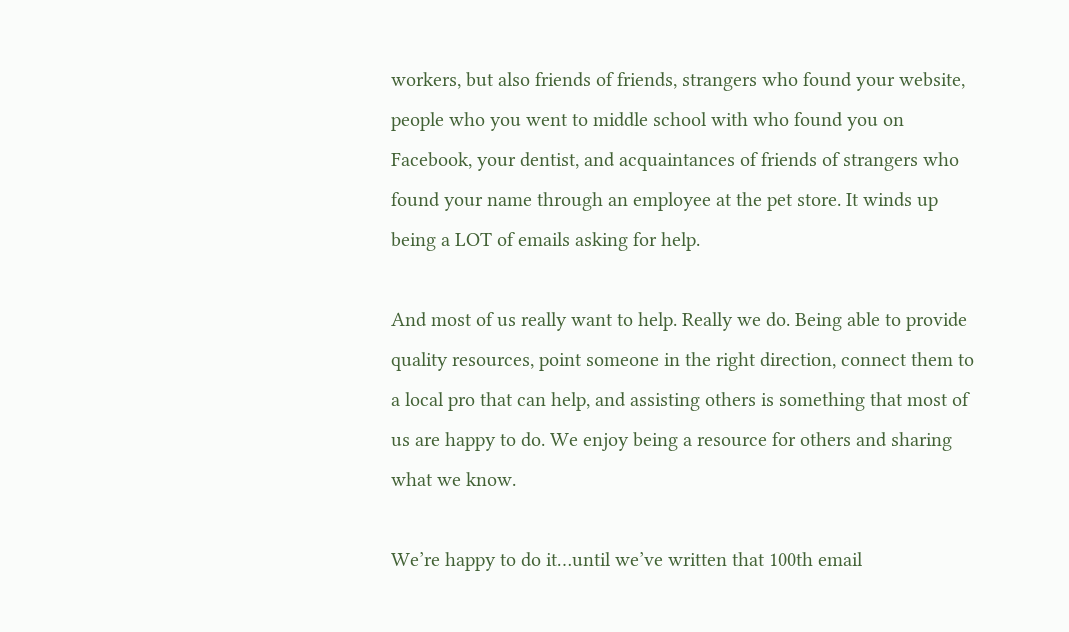workers, but also friends of friends, strangers who found your website, people who you went to middle school with who found you on Facebook, your dentist, and acquaintances of friends of strangers who found your name through an employee at the pet store. It winds up being a LOT of emails asking for help.

And most of us really want to help. Really we do. Being able to provide quality resources, point someone in the right direction, connect them to a local pro that can help, and assisting others is something that most of us are happy to do. We enjoy being a resource for others and sharing what we know.

We’re happy to do it…until we’ve written that 100th email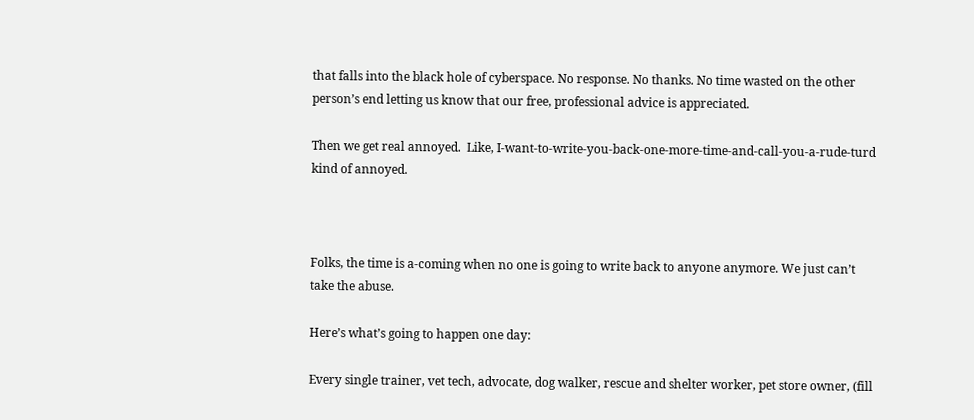that falls into the black hole of cyberspace. No response. No thanks. No time wasted on the other person’s end letting us know that our free, professional advice is appreciated.

Then we get real annoyed.  Like, I-want-to-write-you-back-one-more-time-and-call-you-a-rude-turd kind of annoyed.



Folks, the time is a-coming when no one is going to write back to anyone anymore. We just can’t take the abuse.

Here’s what’s going to happen one day:

Every single trainer, vet tech, advocate, dog walker, rescue and shelter worker, pet store owner, (fill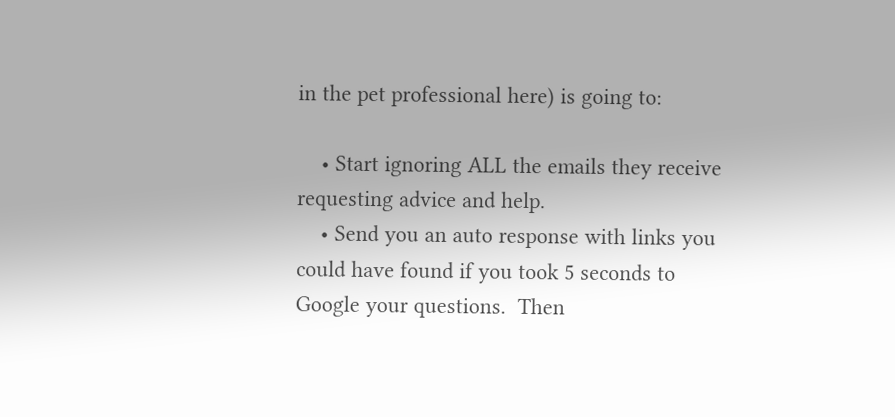in the pet professional here) is going to:

    • Start ignoring ALL the emails they receive requesting advice and help.
    • Send you an auto response with links you could have found if you took 5 seconds to Google your questions.  Then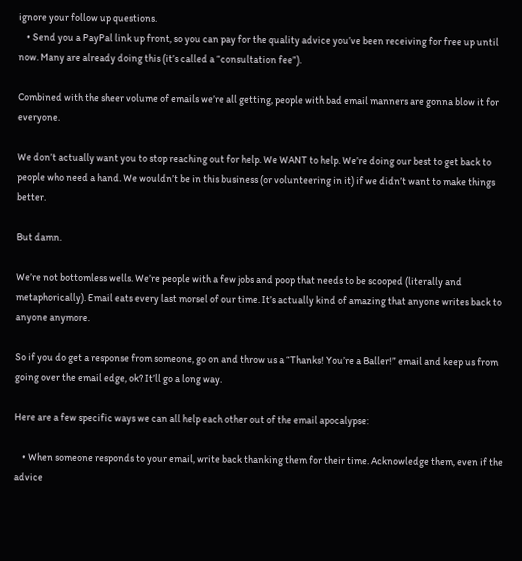ignore your follow up questions.
    • Send you a PayPal link up front, so you can pay for the quality advice you’ve been receiving for free up until now. Many are already doing this (it’s called a “consultation fee”).

Combined with the sheer volume of emails we’re all getting, people with bad email manners are gonna blow it for everyone.

We don’t actually want you to stop reaching out for help. We WANT to help. We’re doing our best to get back to people who need a hand. We wouldn’t be in this business (or volunteering in it) if we didn’t want to make things better.

But damn.

We’re not bottomless wells. We’re people with a few jobs and poop that needs to be scooped (literally and metaphorically). Email eats every last morsel of our time. It’s actually kind of amazing that anyone writes back to anyone anymore.

So if you do get a response from someone, go on and throw us a “Thanks! You’re a Baller!” email and keep us from going over the email edge, ok? It’ll go a long way.

Here are a few specific ways we can all help each other out of the email apocalypse:

    • When someone responds to your email, write back thanking them for their time. Acknowledge them, even if the advice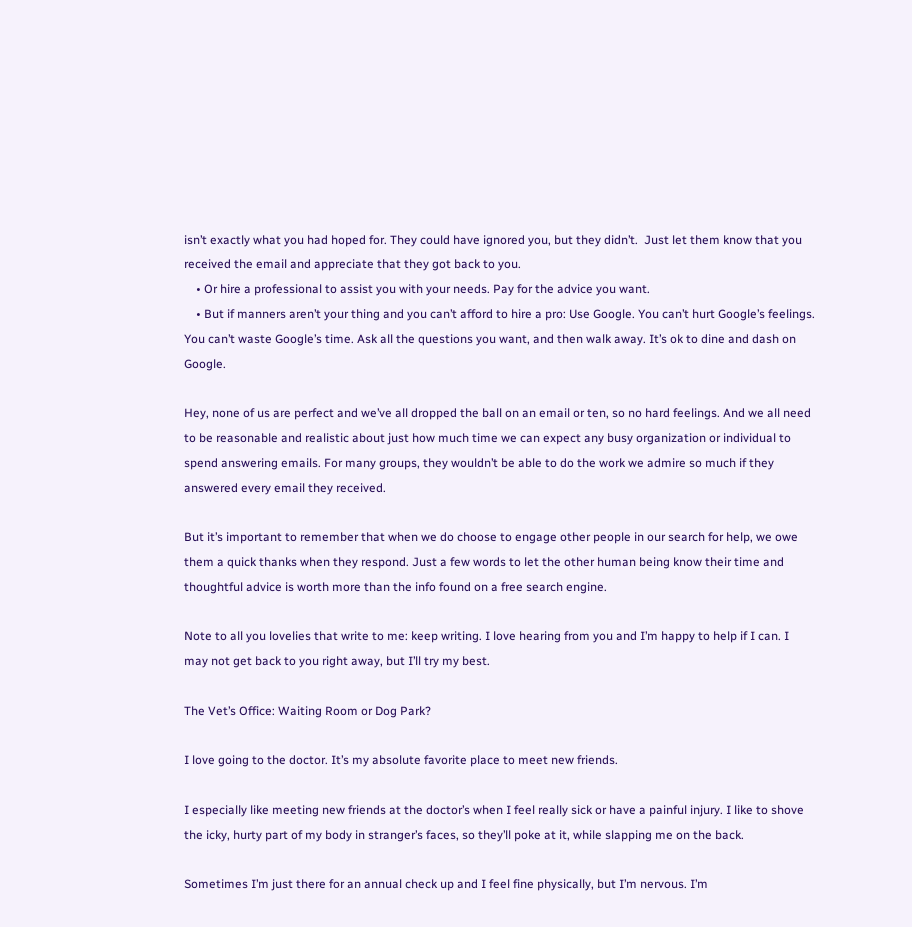isn’t exactly what you had hoped for. They could have ignored you, but they didn’t.  Just let them know that you received the email and appreciate that they got back to you.
    • Or hire a professional to assist you with your needs. Pay for the advice you want.
    • But if manners aren’t your thing and you can’t afford to hire a pro: Use Google. You can’t hurt Google’s feelings. You can’t waste Google’s time. Ask all the questions you want, and then walk away. It’s ok to dine and dash on Google.

Hey, none of us are perfect and we’ve all dropped the ball on an email or ten, so no hard feelings. And we all need to be reasonable and realistic about just how much time we can expect any busy organization or individual to spend answering emails. For many groups, they wouldn’t be able to do the work we admire so much if they answered every email they received.

But it’s important to remember that when we do choose to engage other people in our search for help, we owe them a quick thanks when they respond. Just a few words to let the other human being know their time and thoughtful advice is worth more than the info found on a free search engine.

Note to all you lovelies that write to me: keep writing. I love hearing from you and I’m happy to help if I can. I may not get back to you right away, but I’ll try my best.

The Vet’s Office: Waiting Room or Dog Park?

I love going to the doctor. It’s my absolute favorite place to meet new friends.

I especially like meeting new friends at the doctor’s when I feel really sick or have a painful injury. I like to shove the icky, hurty part of my body in stranger’s faces, so they’ll poke at it, while slapping me on the back.

Sometimes I’m just there for an annual check up and I feel fine physically, but I’m nervous. I’m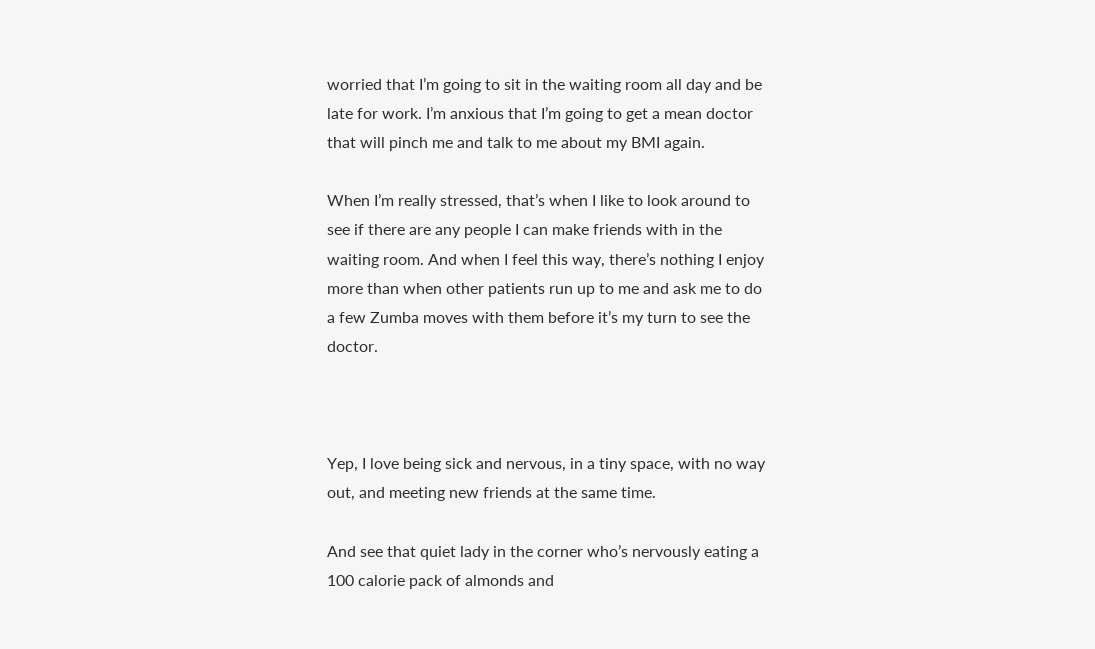worried that I’m going to sit in the waiting room all day and be late for work. I’m anxious that I’m going to get a mean doctor that will pinch me and talk to me about my BMI again.

When I’m really stressed, that’s when I like to look around to see if there are any people I can make friends with in the waiting room. And when I feel this way, there’s nothing I enjoy more than when other patients run up to me and ask me to do a few Zumba moves with them before it’s my turn to see the doctor.



Yep, I love being sick and nervous, in a tiny space, with no way out, and meeting new friends at the same time.

And see that quiet lady in the corner who’s nervously eating a 100 calorie pack of almonds and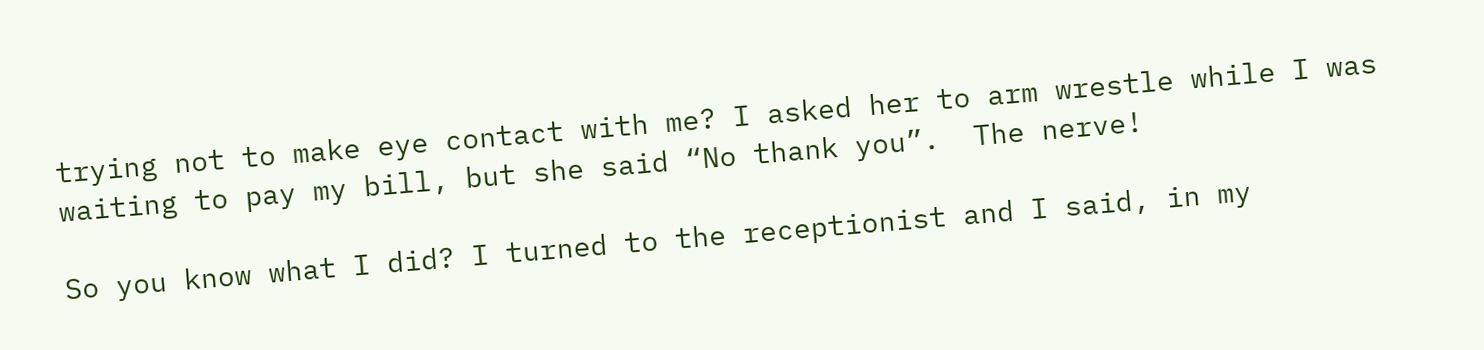trying not to make eye contact with me? I asked her to arm wrestle while I was waiting to pay my bill, but she said “No thank you”.  The nerve!

So you know what I did? I turned to the receptionist and I said, in my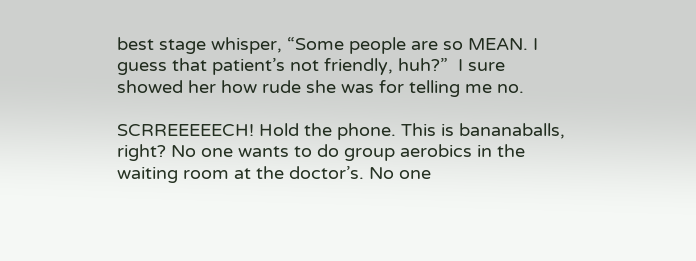best stage whisper, “Some people are so MEAN. I guess that patient’s not friendly, huh?”  I sure showed her how rude she was for telling me no.

SCRREEEEECH! Hold the phone. This is bananaballs, right? No one wants to do group aerobics in the waiting room at the doctor’s. No one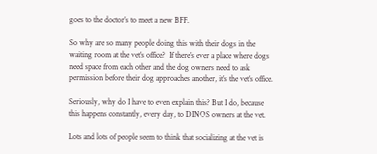goes to the doctor’s to meet a new BFF.

So why are so many people doing this with their dogs in the waiting room at the vet’s office?  If there’s ever a place where dogs need space from each other and the dog owners need to ask permission before their dog approaches another, it’s the vet’s office.

Seriously, why do I have to even explain this? But I do, because this happens constantly, every day, to DINOS owners at the vet.

Lots and lots of people seem to think that socializing at the vet is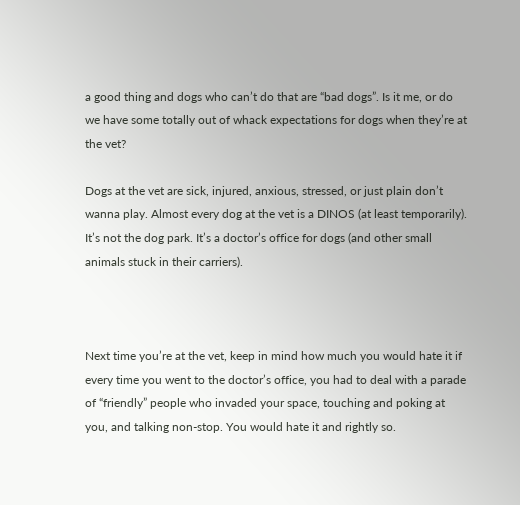a good thing and dogs who can’t do that are “bad dogs”. Is it me, or do we have some totally out of whack expectations for dogs when they’re at the vet?

Dogs at the vet are sick, injured, anxious, stressed, or just plain don’t wanna play. Almost every dog at the vet is a DINOS (at least temporarily). It’s not the dog park. It’s a doctor’s office for dogs (and other small animals stuck in their carriers).



Next time you’re at the vet, keep in mind how much you would hate it if every time you went to the doctor’s office, you had to deal with a parade of “friendly” people who invaded your space, touching and poking at you, and talking non-stop. You would hate it and rightly so.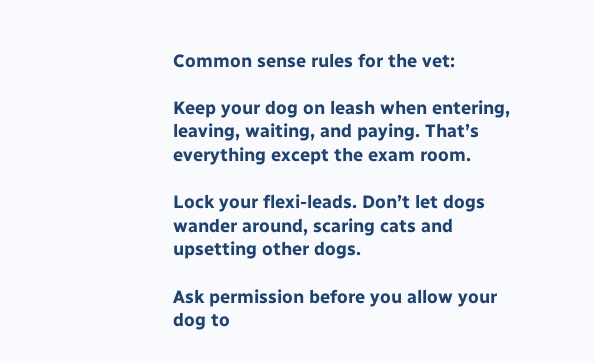Common sense rules for the vet:

Keep your dog on leash when entering, leaving, waiting, and paying. That’s everything except the exam room.

Lock your flexi-leads. Don’t let dogs wander around, scaring cats and upsetting other dogs.

Ask permission before you allow your dog to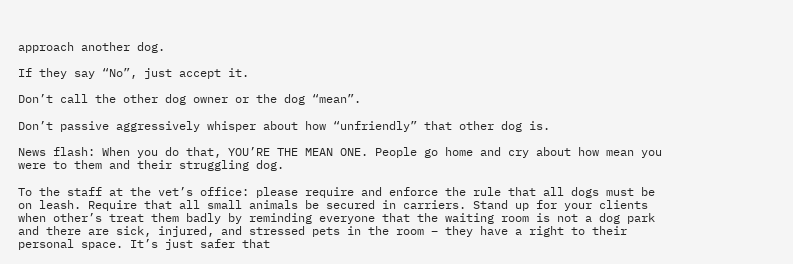approach another dog.

If they say “No”, just accept it.

Don’t call the other dog owner or the dog “mean”.

Don’t passive aggressively whisper about how “unfriendly” that other dog is.

News flash: When you do that, YOU’RE THE MEAN ONE. People go home and cry about how mean you were to them and their struggling dog.

To the staff at the vet’s office: please require and enforce the rule that all dogs must be on leash. Require that all small animals be secured in carriers. Stand up for your clients when other’s treat them badly by reminding everyone that the waiting room is not a dog park and there are sick, injured, and stressed pets in the room – they have a right to their personal space. It’s just safer that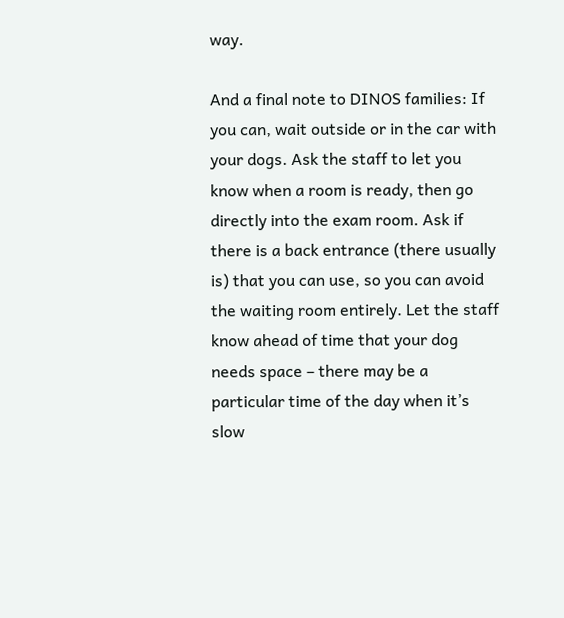way.

And a final note to DINOS families: If you can, wait outside or in the car with your dogs. Ask the staff to let you know when a room is ready, then go directly into the exam room. Ask if there is a back entrance (there usually is) that you can use, so you can avoid the waiting room entirely. Let the staff know ahead of time that your dog needs space – there may be a particular time of the day when it’s slow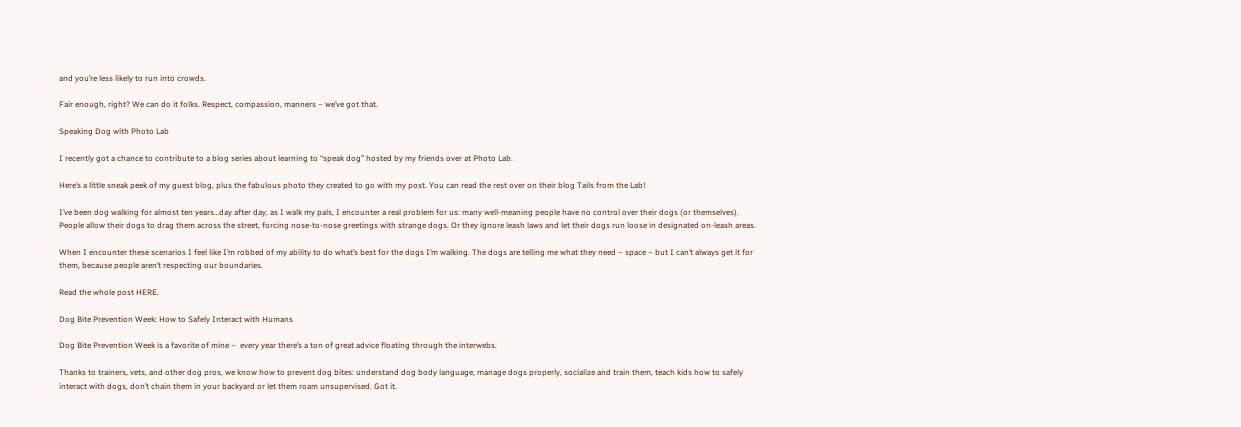and you’re less likely to run into crowds.

Fair enough, right? We can do it folks. Respect, compassion, manners – we’ve got that.

Speaking Dog with Photo Lab

I recently got a chance to contribute to a blog series about learning to “speak dog” hosted by my friends over at Photo Lab.

Here’s a little sneak peek of my guest blog, plus the fabulous photo they created to go with my post. You can read the rest over on their blog Tails from the Lab!

I’ve been dog walking for almost ten years…day after day, as I walk my pals, I encounter a real problem for us: many well-meaning people have no control over their dogs (or themselves). People allow their dogs to drag them across the street, forcing nose-to-nose greetings with strange dogs. Or they ignore leash laws and let their dogs run loose in designated on-leash areas.

When I encounter these scenarios I feel like I’m robbed of my ability to do what’s best for the dogs I’m walking. The dogs are telling me what they need – space – but I can’t always get it for them, because people aren’t respecting our boundaries.

Read the whole post HERE.

Dog Bite Prevention Week: How to Safely Interact with Humans

Dog Bite Prevention Week is a favorite of mine –  every year there’s a ton of great advice floating through the interwebs.

Thanks to trainers, vets, and other dog pros, we know how to prevent dog bites: understand dog body language, manage dogs properly, socialize and train them, teach kids how to safely interact with dogs, don’t chain them in your backyard or let them roam unsupervised. Got it.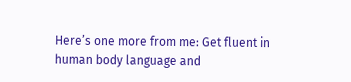Here’s one more from me: Get fluent in human body language and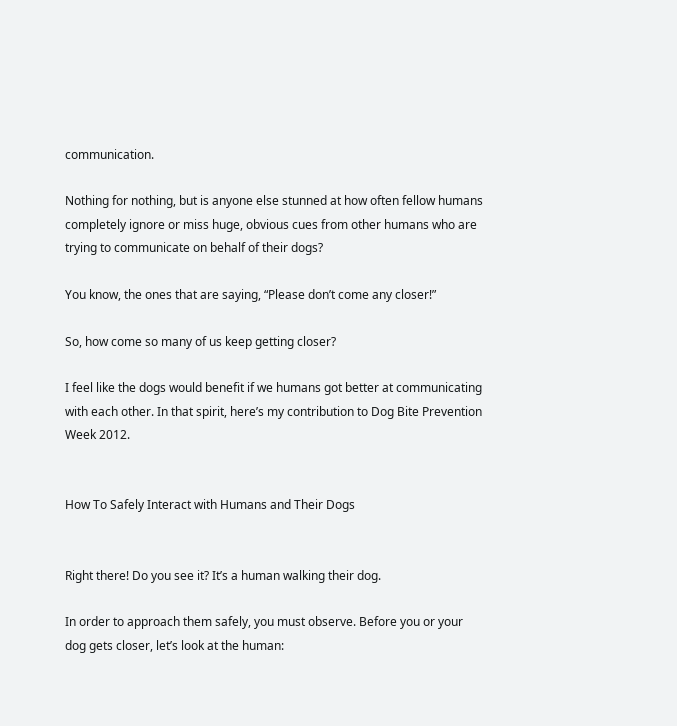communication.

Nothing for nothing, but is anyone else stunned at how often fellow humans completely ignore or miss huge, obvious cues from other humans who are trying to communicate on behalf of their dogs?

You know, the ones that are saying, “Please don’t come any closer!”

So, how come so many of us keep getting closer?

I feel like the dogs would benefit if we humans got better at communicating with each other. In that spirit, here’s my contribution to Dog Bite Prevention Week 2012.


How To Safely Interact with Humans and Their Dogs


Right there! Do you see it? It’s a human walking their dog.

In order to approach them safely, you must observe. Before you or your dog gets closer, let’s look at the human: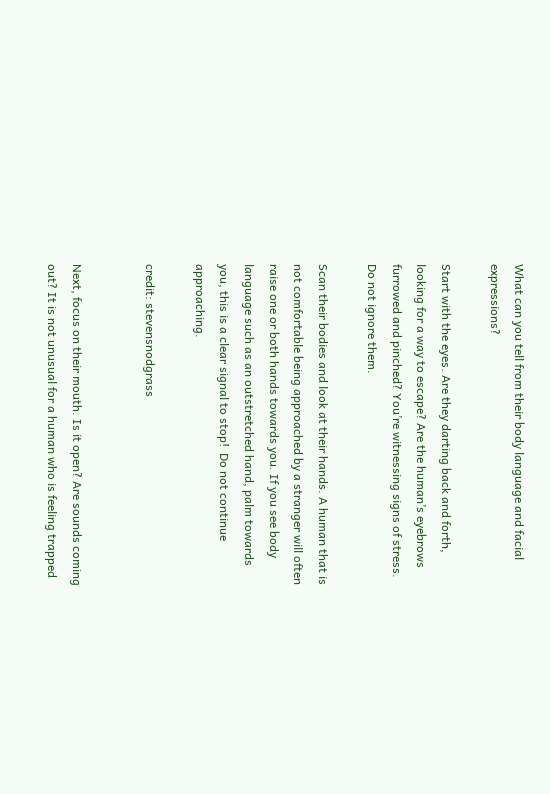What can you tell from their body language and facial expressions?

Start with the eyes. Are they darting back and forth, looking for a way to escape? Are the human’s eyebrows furrowed and pinched? You’re witnessing signs of stress. Do not ignore them.

Scan their bodies and look at their hands. A human that is not comfortable being approached by a stranger will often raise one or both hands towards you. If you see body language such as an outstretched hand, palm towards you, this is a clear signal to stop!  Do not continue approaching.

credit: stevensnodgrass


Next, focus on their mouth. Is it open? Are sounds coming out? It is not unusual for a human who is feeling trapped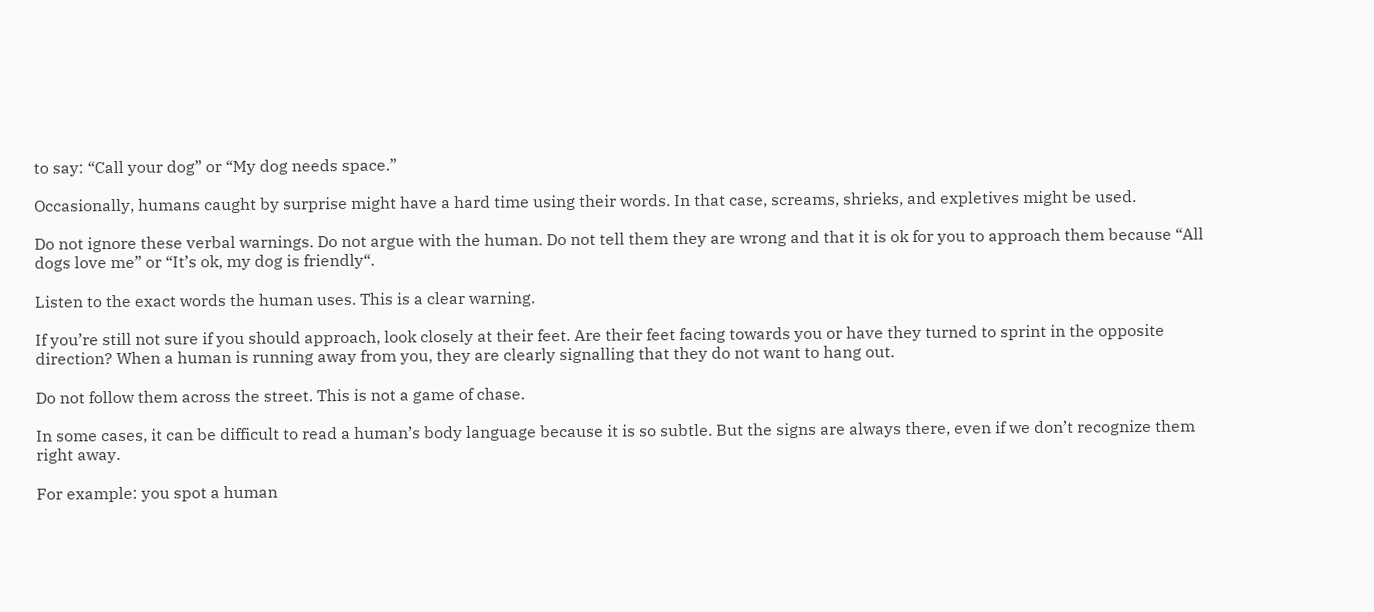to say: “Call your dog” or “My dog needs space.”

Occasionally, humans caught by surprise might have a hard time using their words. In that case, screams, shrieks, and expletives might be used.

Do not ignore these verbal warnings. Do not argue with the human. Do not tell them they are wrong and that it is ok for you to approach them because “All dogs love me” or “It’s ok, my dog is friendly“.

Listen to the exact words the human uses. This is a clear warning.

If you’re still not sure if you should approach, look closely at their feet. Are their feet facing towards you or have they turned to sprint in the opposite direction? When a human is running away from you, they are clearly signalling that they do not want to hang out.

Do not follow them across the street. This is not a game of chase.

In some cases, it can be difficult to read a human’s body language because it is so subtle. But the signs are always there, even if we don’t recognize them right away.

For example: you spot a human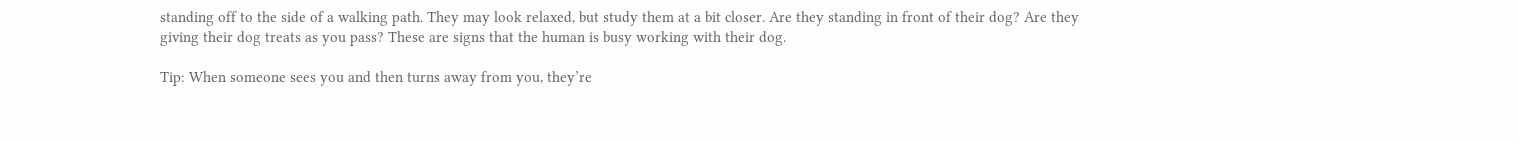standing off to the side of a walking path. They may look relaxed, but study them at a bit closer. Are they standing in front of their dog? Are they giving their dog treats as you pass? These are signs that the human is busy working with their dog.

Tip: When someone sees you and then turns away from you, they’re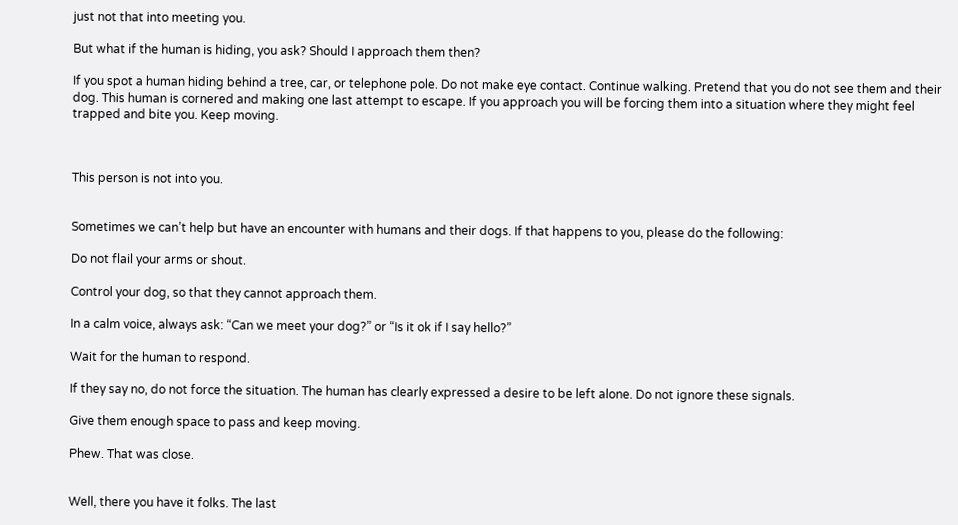just not that into meeting you.

But what if the human is hiding, you ask? Should I approach them then?

If you spot a human hiding behind a tree, car, or telephone pole. Do not make eye contact. Continue walking. Pretend that you do not see them and their dog. This human is cornered and making one last attempt to escape. If you approach you will be forcing them into a situation where they might feel trapped and bite you. Keep moving.



This person is not into you.


Sometimes we can’t help but have an encounter with humans and their dogs. If that happens to you, please do the following:

Do not flail your arms or shout.

Control your dog, so that they cannot approach them.

In a calm voice, always ask: “Can we meet your dog?” or “Is it ok if I say hello?”

Wait for the human to respond.

If they say no, do not force the situation. The human has clearly expressed a desire to be left alone. Do not ignore these signals.

Give them enough space to pass and keep moving.

Phew. That was close.


Well, there you have it folks. The last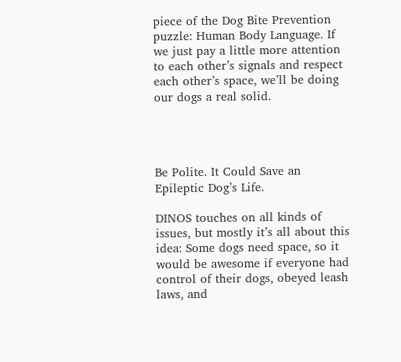piece of the Dog Bite Prevention puzzle: Human Body Language. If we just pay a little more attention to each other’s signals and respect each other’s space, we’ll be doing our dogs a real solid.




Be Polite. It Could Save an Epileptic Dog’s Life.

DINOS touches on all kinds of issues, but mostly it’s all about this idea: Some dogs need space, so it would be awesome if everyone had control of their dogs, obeyed leash laws, and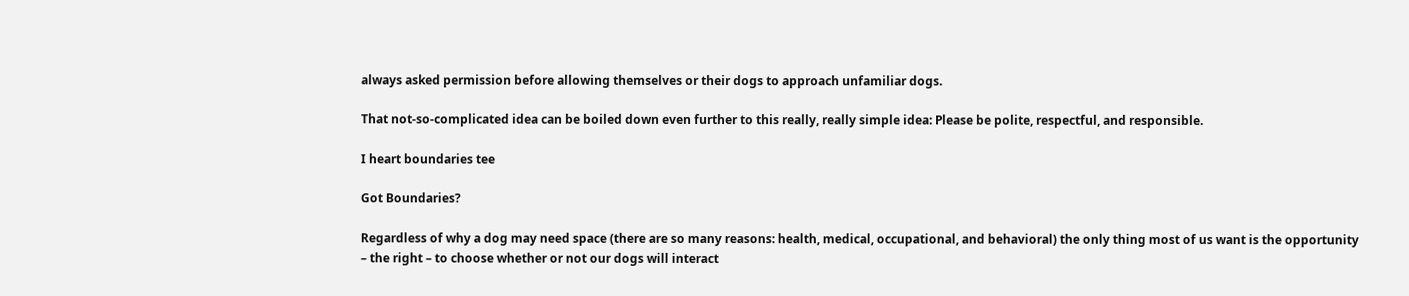always asked permission before allowing themselves or their dogs to approach unfamiliar dogs.

That not-so-complicated idea can be boiled down even further to this really, really simple idea: Please be polite, respectful, and responsible.

I heart boundaries tee

Got Boundaries?

Regardless of why a dog may need space (there are so many reasons: health, medical, occupational, and behavioral) the only thing most of us want is the opportunity – the right – to choose whether or not our dogs will interact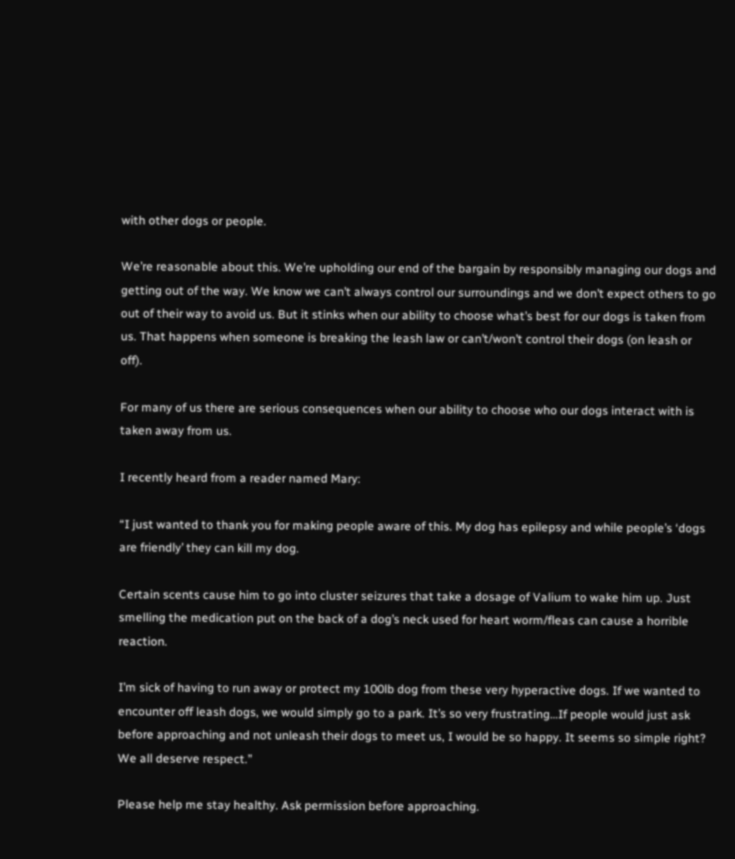with other dogs or people.

We’re reasonable about this. We’re upholding our end of the bargain by responsibly managing our dogs and getting out of the way. We know we can’t always control our surroundings and we don’t expect others to go out of their way to avoid us. But it stinks when our ability to choose what’s best for our dogs is taken from us. That happens when someone is breaking the leash law or can’t/won’t control their dogs (on leash or off).

For many of us there are serious consequences when our ability to choose who our dogs interact with is taken away from us.

I recently heard from a reader named Mary:

“I just wanted to thank you for making people aware of this. My dog has epilepsy and while people’s ‘dogs are friendly’ they can kill my dog.

Certain scents cause him to go into cluster seizures that take a dosage of Valium to wake him up. Just smelling the medication put on the back of a dog’s neck used for heart worm/fleas can cause a horrible reaction.

I’m sick of having to run away or protect my 100lb dog from these very hyperactive dogs. If we wanted to encounter off leash dogs, we would simply go to a park. It’s so very frustrating…If people would just ask before approaching and not unleash their dogs to meet us, I would be so happy. It seems so simple right? We all deserve respect.”

Please help me stay healthy. Ask permission before approaching.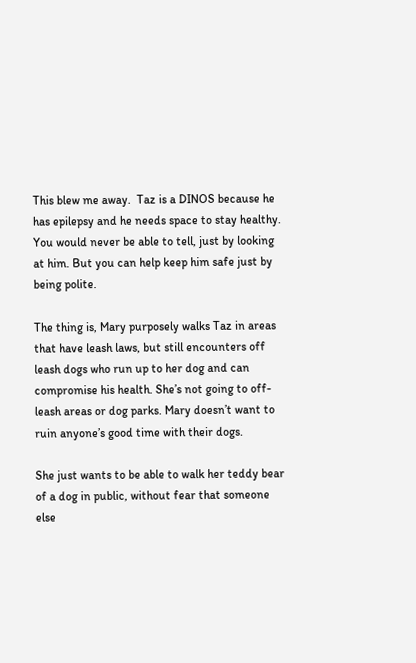This blew me away.  Taz is a DINOS because he has epilepsy and he needs space to stay healthy. You would never be able to tell, just by looking at him. But you can help keep him safe just by being polite.

The thing is, Mary purposely walks Taz in areas that have leash laws, but still encounters off leash dogs who run up to her dog and can compromise his health. She’s not going to off-leash areas or dog parks. Mary doesn’t want to ruin anyone’s good time with their dogs.

She just wants to be able to walk her teddy bear of a dog in public, without fear that someone else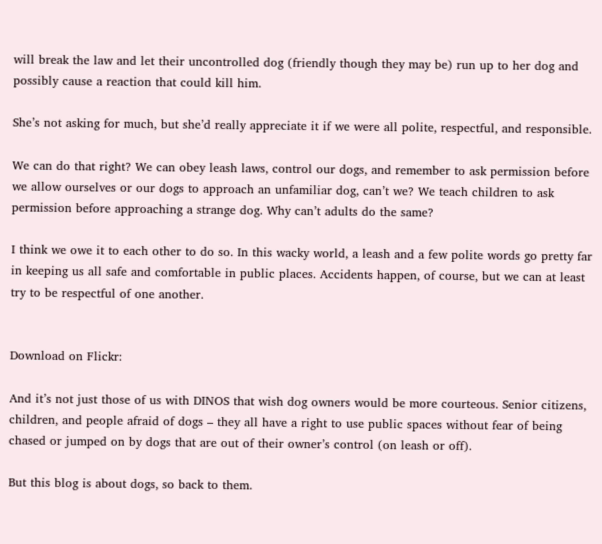will break the law and let their uncontrolled dog (friendly though they may be) run up to her dog and possibly cause a reaction that could kill him.

She’s not asking for much, but she’d really appreciate it if we were all polite, respectful, and responsible.

We can do that right? We can obey leash laws, control our dogs, and remember to ask permission before we allow ourselves or our dogs to approach an unfamiliar dog, can’t we? We teach children to ask permission before approaching a strange dog. Why can’t adults do the same?

I think we owe it to each other to do so. In this wacky world, a leash and a few polite words go pretty far in keeping us all safe and comfortable in public places. Accidents happen, of course, but we can at least try to be respectful of one another.


Download on Flickr:

And it’s not just those of us with DINOS that wish dog owners would be more courteous. Senior citizens, children, and people afraid of dogs – they all have a right to use public spaces without fear of being chased or jumped on by dogs that are out of their owner’s control (on leash or off).

But this blog is about dogs, so back to them.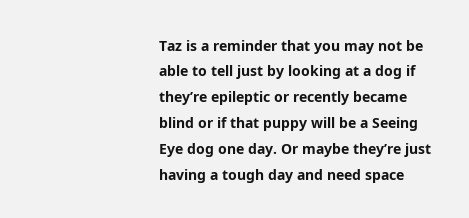Taz is a reminder that you may not be able to tell just by looking at a dog if they’re epileptic or recently became blind or if that puppy will be a Seeing Eye dog one day. Or maybe they’re just having a tough day and need space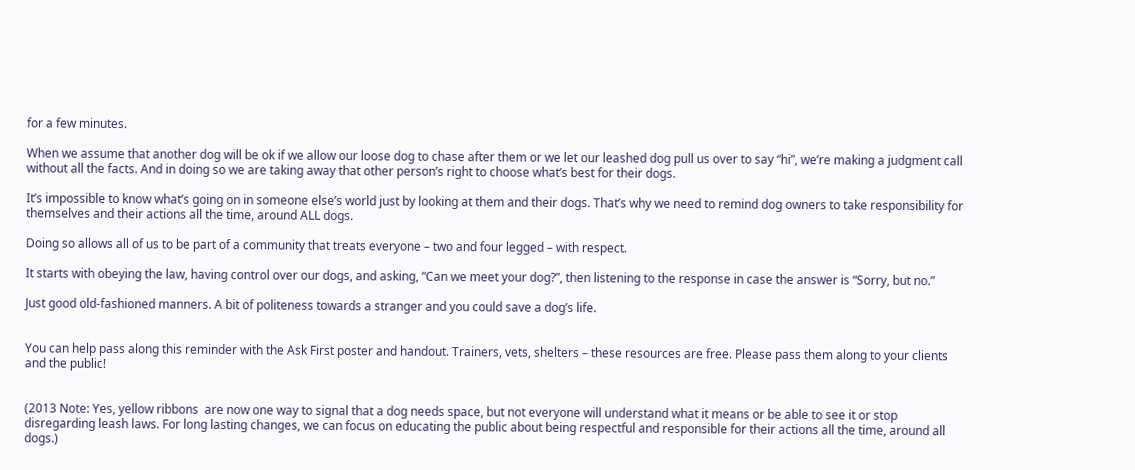for a few minutes.

When we assume that another dog will be ok if we allow our loose dog to chase after them or we let our leashed dog pull us over to say “hi”, we’re making a judgment call without all the facts. And in doing so we are taking away that other person’s right to choose what’s best for their dogs.

It’s impossible to know what’s going on in someone else’s world just by looking at them and their dogs. That’s why we need to remind dog owners to take responsibility for themselves and their actions all the time, around ALL dogs.

Doing so allows all of us to be part of a community that treats everyone – two and four legged – with respect.

It starts with obeying the law, having control over our dogs, and asking, “Can we meet your dog?”, then listening to the response in case the answer is “Sorry, but no.”

Just good old-fashioned manners. A bit of politeness towards a stranger and you could save a dog’s life.


You can help pass along this reminder with the Ask First poster and handout. Trainers, vets, shelters – these resources are free. Please pass them along to your clients and the public!


(2013 Note: Yes, yellow ribbons  are now one way to signal that a dog needs space, but not everyone will understand what it means or be able to see it or stop disregarding leash laws. For long lasting changes, we can focus on educating the public about being respectful and responsible for their actions all the time, around all dogs.)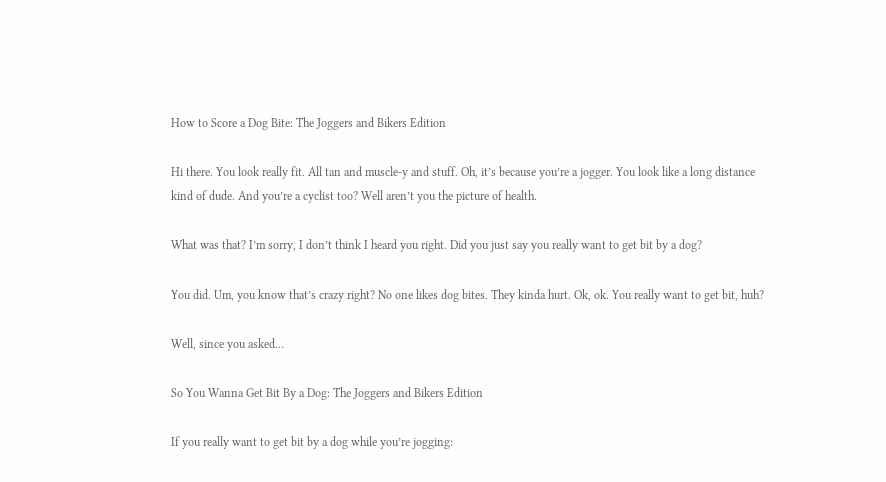How to Score a Dog Bite: The Joggers and Bikers Edition

Hi there. You look really fit. All tan and muscle-y and stuff. Oh, it’s because you’re a jogger. You look like a long distance kind of dude. And you’re a cyclist too? Well aren’t you the picture of health.

What was that? I’m sorry, I don’t think I heard you right. Did you just say you really want to get bit by a dog?

You did. Um, you know that’s crazy right? No one likes dog bites. They kinda hurt. Ok, ok. You really want to get bit, huh?

Well, since you asked…

So You Wanna Get Bit By a Dog: The Joggers and Bikers Edition

If you really want to get bit by a dog while you’re jogging: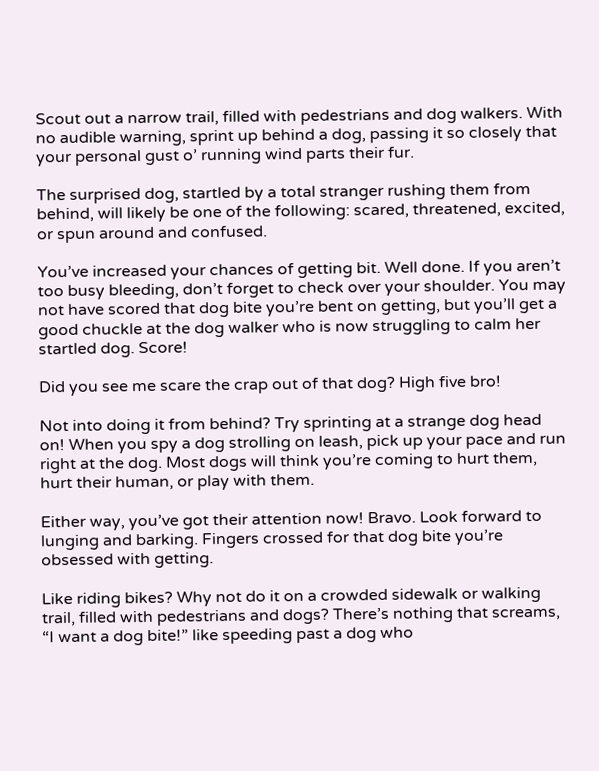Scout out a narrow trail, filled with pedestrians and dog walkers. With no audible warning, sprint up behind a dog, passing it so closely that your personal gust o’ running wind parts their fur.

The surprised dog, startled by a total stranger rushing them from behind, will likely be one of the following: scared, threatened, excited, or spun around and confused.

You’ve increased your chances of getting bit. Well done. If you aren’t too busy bleeding, don’t forget to check over your shoulder. You may not have scored that dog bite you’re bent on getting, but you’ll get a good chuckle at the dog walker who is now struggling to calm her startled dog. Score!

Did you see me scare the crap out of that dog? High five bro!

Not into doing it from behind? Try sprinting at a strange dog head on! When you spy a dog strolling on leash, pick up your pace and run right at the dog. Most dogs will think you’re coming to hurt them, hurt their human, or play with them.

Either way, you’ve got their attention now! Bravo. Look forward to lunging and barking. Fingers crossed for that dog bite you’re obsessed with getting.

Like riding bikes? Why not do it on a crowded sidewalk or walking trail, filled with pedestrians and dogs? There’s nothing that screams, “I want a dog bite!” like speeding past a dog who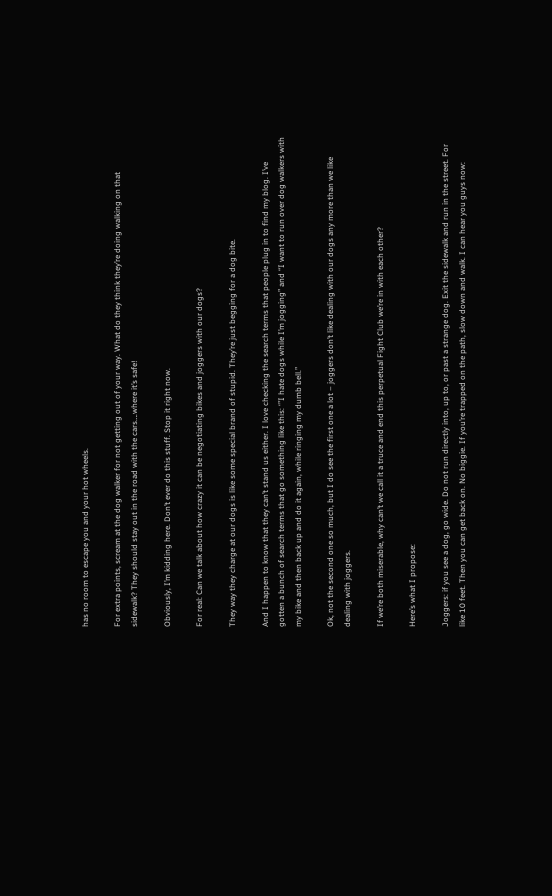has no room to escape you and your hot wheels.

For extra points, scream at the dog walker for not getting out of your way. What do they think they’re doing walking on that sidewalk? They should stay out in the road with the cars….where it’s safe!

Obviously, I’m kidding here. Don’t ever do this stuff. Stop it right now.

For real: Can we talk about how crazy it can be negotiating bikes and joggers with our dogs?

They way they charge at our dogs is like some special brand of stupid. They’re just begging for a dog bite.

And I happen to know that they can’t stand us either. I love checking the search terms that people plug in to find my blog. I’ve gotten a bunch of search terms that go something like this: ‘”I hate dogs while I’m jogging” and “I want to run over dog walkers with my bike and then back up and do it again, while ringing my dumb bell.”

Ok, not the second one so much, but I do see the first one a lot – joggers don’t like dealing with our dogs any more than we like dealing with joggers.

If we’re both miserable, why can’t we call it a truce and end this perpetual Fight Club we’re in with each other?

Here’s what I propose:

Joggers: if you see a dog, go wide. Do not run directly into, up to, or past a strange dog. Exit the sidewalk and run in the street. For like 10 feet. Then you can get back on. No biggie. If you’re trapped on the path, slow down and walk. I can hear you guys now: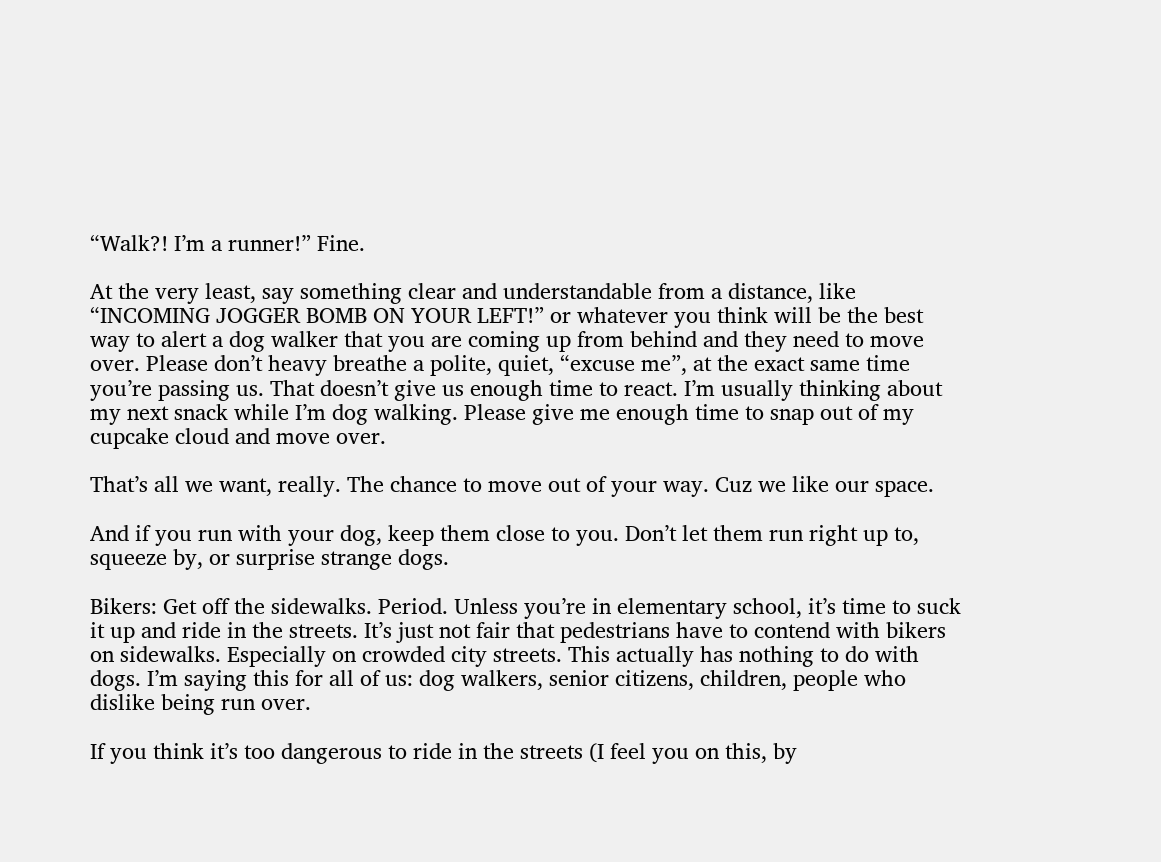“Walk?! I’m a runner!” Fine.

At the very least, say something clear and understandable from a distance, like “INCOMING JOGGER BOMB ON YOUR LEFT!” or whatever you think will be the best way to alert a dog walker that you are coming up from behind and they need to move over. Please don’t heavy breathe a polite, quiet, “excuse me”, at the exact same time you’re passing us. That doesn’t give us enough time to react. I’m usually thinking about my next snack while I’m dog walking. Please give me enough time to snap out of my cupcake cloud and move over.

That’s all we want, really. The chance to move out of your way. Cuz we like our space.

And if you run with your dog, keep them close to you. Don’t let them run right up to, squeeze by, or surprise strange dogs.

Bikers: Get off the sidewalks. Period. Unless you’re in elementary school, it’s time to suck it up and ride in the streets. It’s just not fair that pedestrians have to contend with bikers on sidewalks. Especially on crowded city streets. This actually has nothing to do with dogs. I’m saying this for all of us: dog walkers, senior citizens, children, people who dislike being run over.

If you think it’s too dangerous to ride in the streets (I feel you on this, by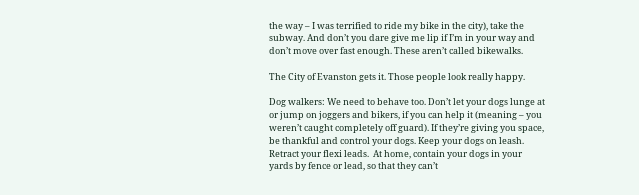the way – I was terrified to ride my bike in the city), take the subway. And don’t you dare give me lip if I’m in your way and don’t move over fast enough. These aren’t called bikewalks.

The City of Evanston gets it. Those people look really happy.

Dog walkers: We need to behave too. Don’t let your dogs lunge at or jump on joggers and bikers, if you can help it (meaning – you weren’t caught completely off guard). If they’re giving you space, be thankful and control your dogs. Keep your dogs on leash. Retract your flexi leads.  At home, contain your dogs in your yards by fence or lead, so that they can’t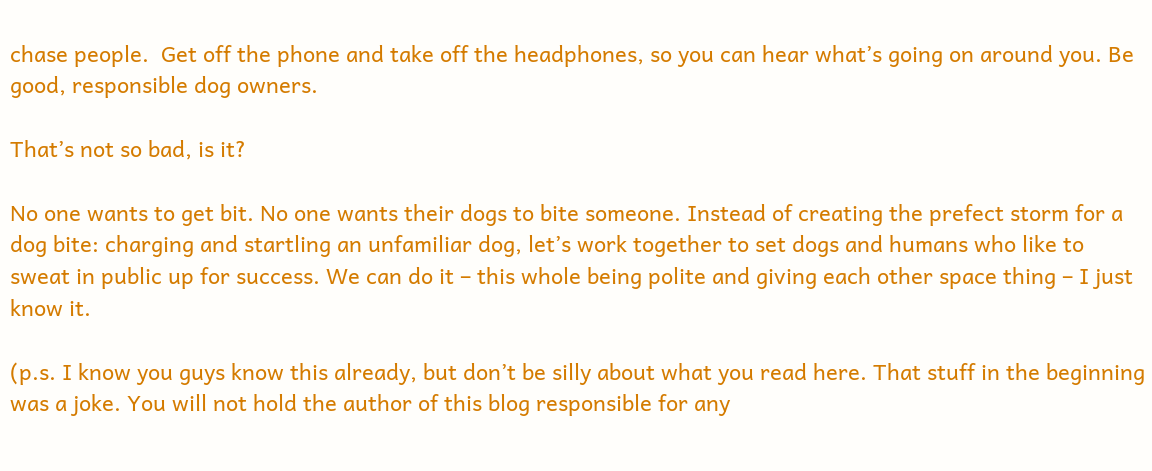chase people.  Get off the phone and take off the headphones, so you can hear what’s going on around you. Be good, responsible dog owners.

That’s not so bad, is it?

No one wants to get bit. No one wants their dogs to bite someone. Instead of creating the prefect storm for a dog bite: charging and startling an unfamiliar dog, let’s work together to set dogs and humans who like to sweat in public up for success. We can do it – this whole being polite and giving each other space thing – I just know it.

(p.s. I know you guys know this already, but don’t be silly about what you read here. That stuff in the beginning was a joke. You will not hold the author of this blog responsible for any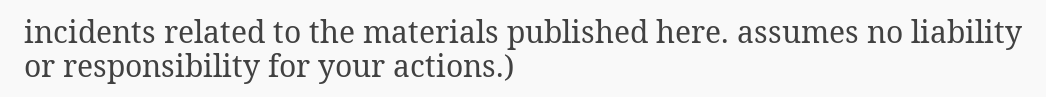incidents related to the materials published here. assumes no liability or responsibility for your actions.)